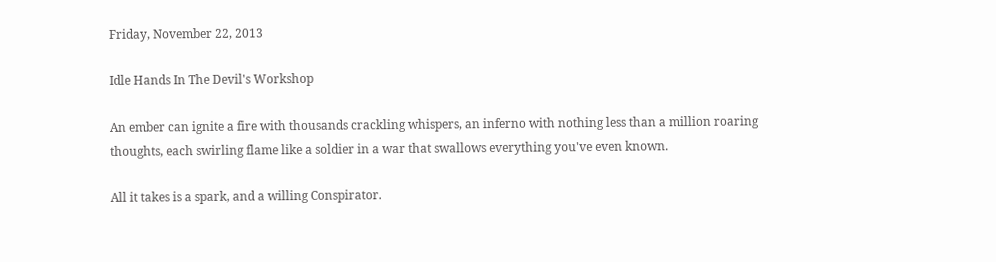Friday, November 22, 2013

Idle Hands In The Devil's Workshop

An ember can ignite a fire with thousands crackling whispers, an inferno with nothing less than a million roaring thoughts, each swirling flame like a soldier in a war that swallows everything you've even known.

All it takes is a spark, and a willing Conspirator.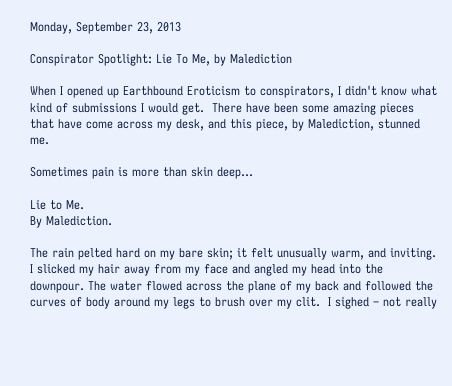Monday, September 23, 2013

Conspirator Spotlight: Lie To Me, by Malediction

When I opened up Earthbound Eroticism to conspirators, I didn't know what kind of submissions I would get.  There have been some amazing pieces that have come across my desk, and this piece, by Malediction, stunned me.

Sometimes pain is more than skin deep...

Lie to Me.
By Malediction.

The rain pelted hard on my bare skin; it felt unusually warm, and inviting.  I slicked my hair away from my face and angled my head into the downpour. The water flowed across the plane of my back and followed the curves of body around my legs to brush over my clit.  I sighed – not really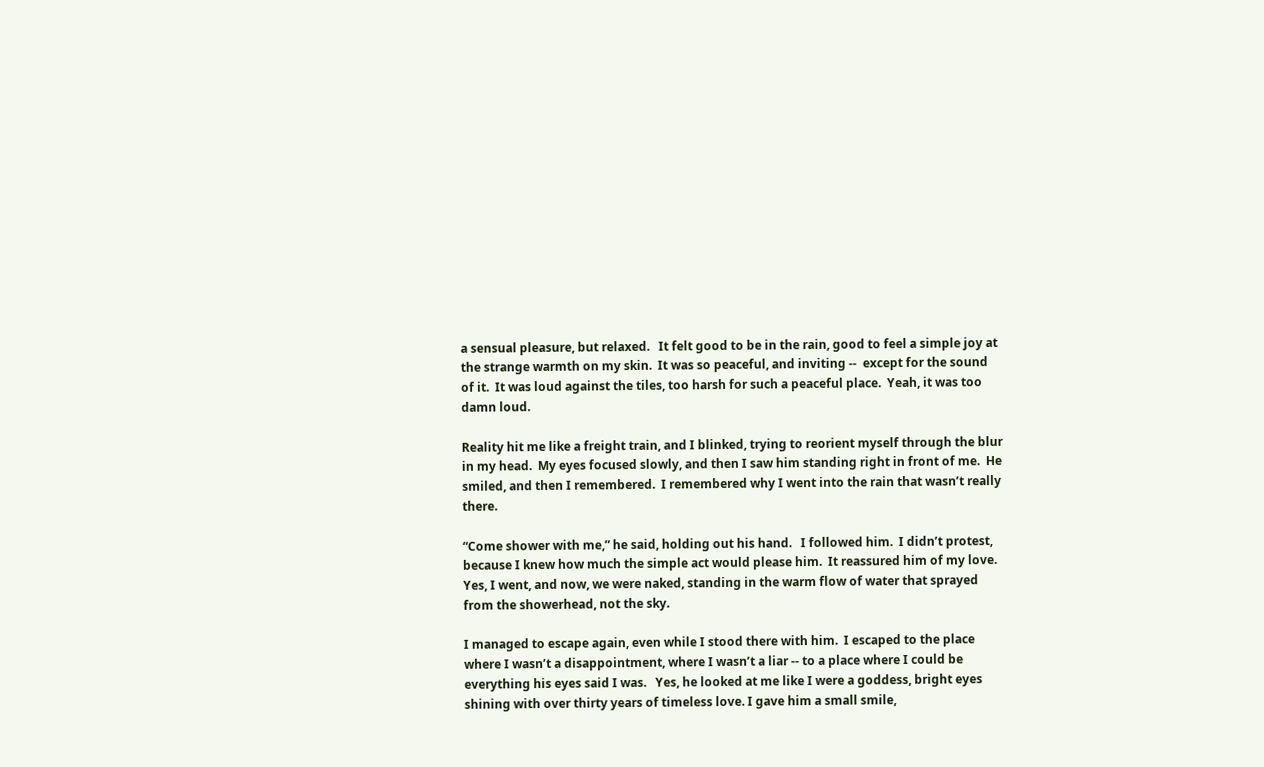a sensual pleasure, but relaxed.   It felt good to be in the rain, good to feel a simple joy at the strange warmth on my skin.  It was so peaceful, and inviting --  except for the sound of it.  It was loud against the tiles, too harsh for such a peaceful place.  Yeah, it was too damn loud.

Reality hit me like a freight train, and I blinked, trying to reorient myself through the blur in my head.  My eyes focused slowly, and then I saw him standing right in front of me.  He smiled, and then I remembered.  I remembered why I went into the rain that wasn’t really there.

“Come shower with me,” he said, holding out his hand.   I followed him.  I didn’t protest, because I knew how much the simple act would please him.  It reassured him of my love.  Yes, I went, and now, we were naked, standing in the warm flow of water that sprayed from the showerhead, not the sky.

I managed to escape again, even while I stood there with him.  I escaped to the place where I wasn’t a disappointment, where I wasn’t a liar -- to a place where I could be everything his eyes said I was.   Yes, he looked at me like I were a goddess, bright eyes shining with over thirty years of timeless love. I gave him a small smile,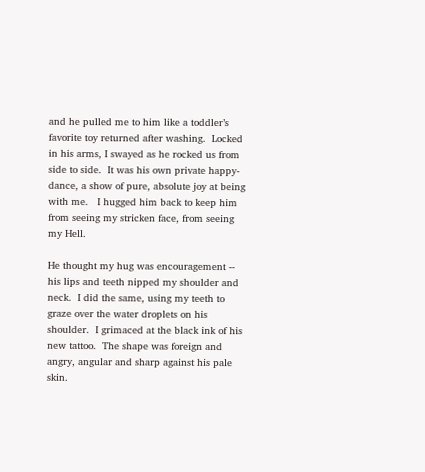and he pulled me to him like a toddler’s favorite toy returned after washing.  Locked in his arms, I swayed as he rocked us from side to side.  It was his own private happy-dance, a show of pure, absolute joy at being with me.   I hugged him back to keep him from seeing my stricken face, from seeing my Hell.

He thought my hug was encouragement -- his lips and teeth nipped my shoulder and neck.  I did the same, using my teeth to graze over the water droplets on his shoulder.  I grimaced at the black ink of his new tattoo.  The shape was foreign and angry, angular and sharp against his pale skin.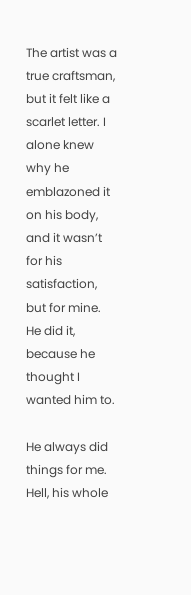The artist was a true craftsman, but it felt like a scarlet letter. I alone knew why he emblazoned it on his body, and it wasn’t for his satisfaction, but for mine.  He did it, because he thought I wanted him to.

He always did things for me.  Hell, his whole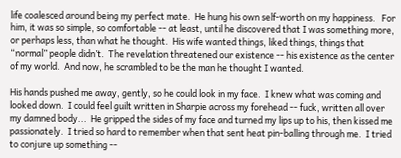life coalesced around being my perfect mate.  He hung his own self-worth on my happiness.   For him, it was so simple, so comfortable -- at least, until he discovered that I was something more, or perhaps less, than what he thought.  His wife wanted things, liked things, things that “normal” people didn’t.  The revelation threatened our existence -- his existence as the center of my world.  And now, he scrambled to be the man he thought I wanted.

His hands pushed me away, gently, so he could look in my face.  I knew what was coming and looked down.  I could feel guilt written in Sharpie across my forehead -- fuck, written all over my damned body...  He gripped the sides of my face and turned my lips up to his, then kissed me passionately.  I tried so hard to remember when that sent heat pin-balling through me.  I tried to conjure up something --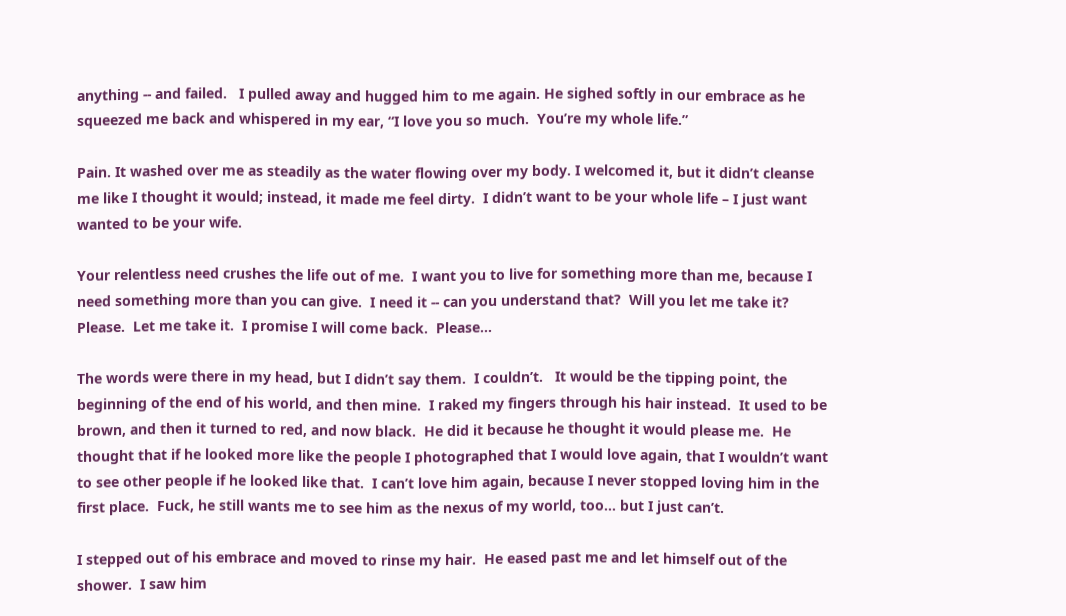anything -- and failed.   I pulled away and hugged him to me again. He sighed softly in our embrace as he squeezed me back and whispered in my ear, “I love you so much.  You’re my whole life.”

Pain. It washed over me as steadily as the water flowing over my body. I welcomed it, but it didn’t cleanse me like I thought it would; instead, it made me feel dirty.  I didn’t want to be your whole life – I just want wanted to be your wife.

Your relentless need crushes the life out of me.  I want you to live for something more than me, because I need something more than you can give.  I need it -- can you understand that?  Will you let me take it?  Please.  Let me take it.  I promise I will come back.  Please...

The words were there in my head, but I didn’t say them.  I couldn’t.   It would be the tipping point, the beginning of the end of his world, and then mine.  I raked my fingers through his hair instead.  It used to be brown, and then it turned to red, and now black.  He did it because he thought it would please me.  He thought that if he looked more like the people I photographed that I would love again, that I wouldn’t want to see other people if he looked like that.  I can’t love him again, because I never stopped loving him in the first place.  Fuck, he still wants me to see him as the nexus of my world, too… but I just can’t.

I stepped out of his embrace and moved to rinse my hair.  He eased past me and let himself out of the shower.  I saw him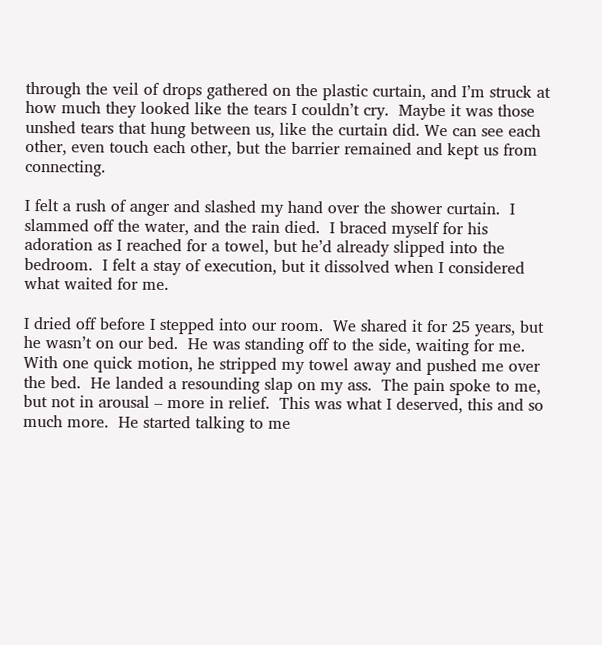through the veil of drops gathered on the plastic curtain, and I’m struck at how much they looked like the tears I couldn’t cry.  Maybe it was those unshed tears that hung between us, like the curtain did. We can see each other, even touch each other, but the barrier remained and kept us from connecting.

I felt a rush of anger and slashed my hand over the shower curtain.  I slammed off the water, and the rain died.  I braced myself for his adoration as I reached for a towel, but he’d already slipped into the bedroom.  I felt a stay of execution, but it dissolved when I considered what waited for me.

I dried off before I stepped into our room.  We shared it for 25 years, but he wasn’t on our bed.  He was standing off to the side, waiting for me.  With one quick motion, he stripped my towel away and pushed me over the bed.  He landed a resounding slap on my ass.  The pain spoke to me, but not in arousal – more in relief.  This was what I deserved, this and so much more.  He started talking to me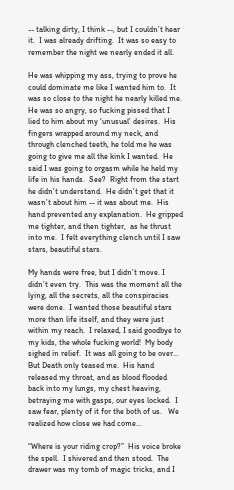-- talking dirty, I think --, but I couldn’t hear it.  I was already drifting.  It was so easy to remember the night we nearly ended it all.

He was whipping my ass, trying to prove he could dominate me like I wanted him to.  It was so close to the night he nearly killed me.  He was so angry, so fucking pissed that I lied to him about my ‘unusual’ desires.  His fingers wrapped around my neck, and through clenched teeth, he told me he was going to give me all the kink I wanted.  He said I was going to orgasm while he held my life in his hands.  See?  Right from the start he didn’t understand.  He didn’t get that it wasn’t about him -- it was about me.  His hand prevented any explanation.  He gripped me tighter, and then tighter,  as he thrust into me.  I felt everything clench until I saw stars, beautiful stars.

My hands were free, but I didn’t move. I didn’t even try.  This was the moment all the lying, all the secrets, all the conspiracies were done.  I wanted those beautiful stars more than life itself, and they were just within my reach.  I relaxed, I said goodbye to my kids, the whole fucking world!  My body sighed in relief.  It was all going to be over…  But Death only teased me.  His hand released my throat, and as blood flooded back into my lungs, my chest heaving, betraying me with gasps, our eyes locked.  I saw fear, plenty of it for the both of us.   We realized how close we had come...

“Where is your riding crop?”  His voice broke the spell.  I shivered and then stood.  The drawer was my tomb of magic tricks, and I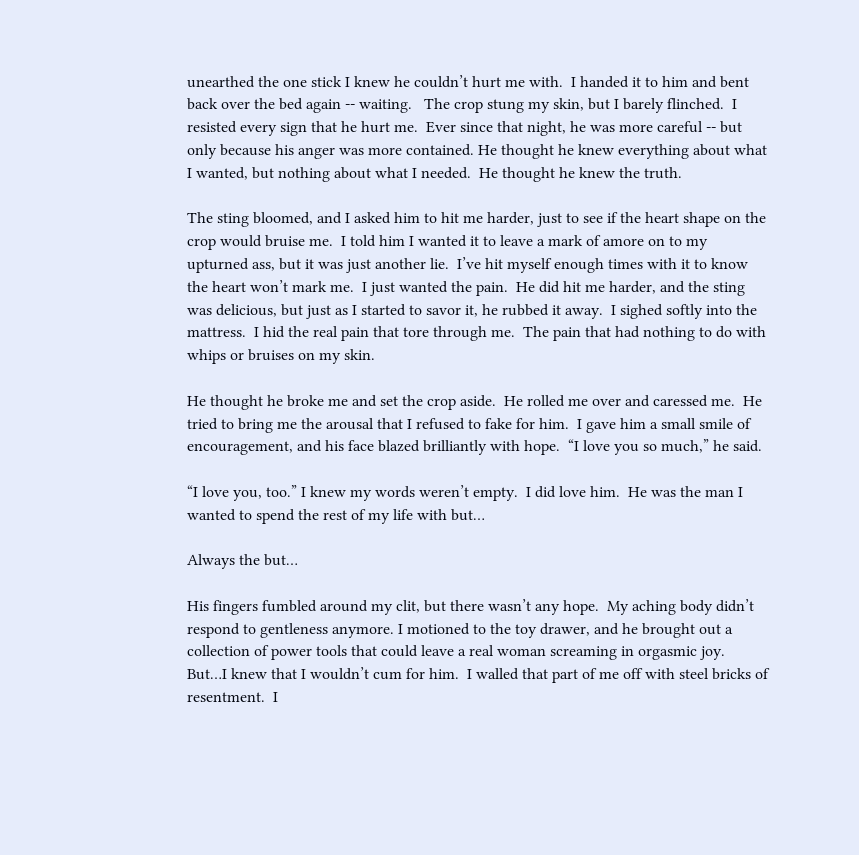unearthed the one stick I knew he couldn’t hurt me with.  I handed it to him and bent back over the bed again -- waiting.   The crop stung my skin, but I barely flinched.  I resisted every sign that he hurt me.  Ever since that night, he was more careful -- but only because his anger was more contained. He thought he knew everything about what I wanted, but nothing about what I needed.  He thought he knew the truth.

The sting bloomed, and I asked him to hit me harder, just to see if the heart shape on the crop would bruise me.  I told him I wanted it to leave a mark of amore on to my upturned ass, but it was just another lie.  I’ve hit myself enough times with it to know the heart won’t mark me.  I just wanted the pain.  He did hit me harder, and the sting was delicious, but just as I started to savor it, he rubbed it away.  I sighed softly into the mattress.  I hid the real pain that tore through me.  The pain that had nothing to do with whips or bruises on my skin.

He thought he broke me and set the crop aside.  He rolled me over and caressed me.  He tried to bring me the arousal that I refused to fake for him.  I gave him a small smile of encouragement, and his face blazed brilliantly with hope.  “I love you so much,” he said.

“I love you, too.” I knew my words weren’t empty.  I did love him.  He was the man I wanted to spend the rest of my life with but…

Always the but…

His fingers fumbled around my clit, but there wasn’t any hope.  My aching body didn’t respond to gentleness anymore. I motioned to the toy drawer, and he brought out a collection of power tools that could leave a real woman screaming in orgasmic joy.  But…I knew that I wouldn’t cum for him.  I walled that part of me off with steel bricks of resentment.  I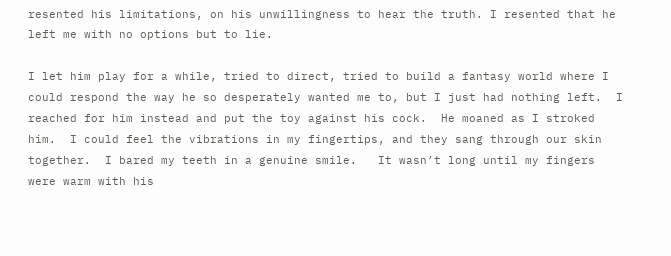resented his limitations, on his unwillingness to hear the truth. I resented that he left me with no options but to lie.

I let him play for a while, tried to direct, tried to build a fantasy world where I could respond the way he so desperately wanted me to, but I just had nothing left.  I reached for him instead and put the toy against his cock.  He moaned as I stroked him.  I could feel the vibrations in my fingertips, and they sang through our skin together.  I bared my teeth in a genuine smile.   It wasn’t long until my fingers were warm with his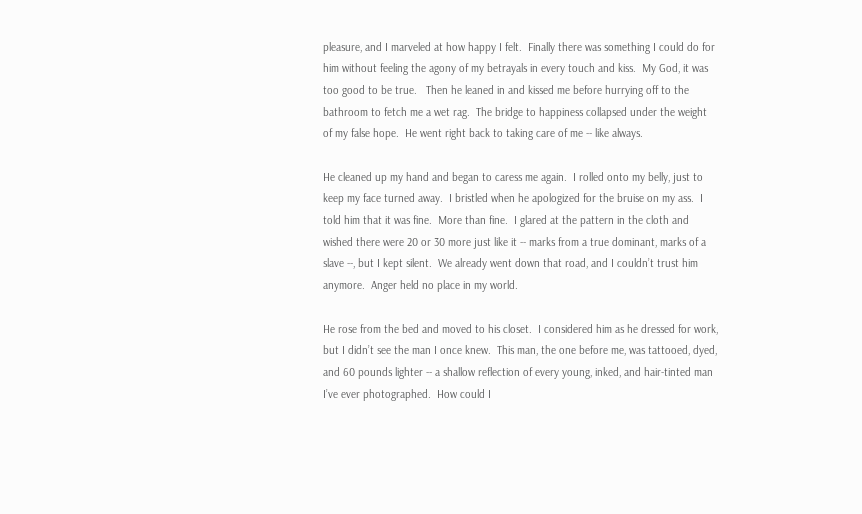pleasure, and I marveled at how happy I felt.  Finally there was something I could do for him without feeling the agony of my betrayals in every touch and kiss.  My God, it was too good to be true.   Then he leaned in and kissed me before hurrying off to the bathroom to fetch me a wet rag.  The bridge to happiness collapsed under the weight of my false hope.  He went right back to taking care of me -- like always.

He cleaned up my hand and began to caress me again.  I rolled onto my belly, just to keep my face turned away.  I bristled when he apologized for the bruise on my ass.  I told him that it was fine.  More than fine.  I glared at the pattern in the cloth and wished there were 20 or 30 more just like it -- marks from a true dominant, marks of a slave --, but I kept silent.  We already went down that road, and I couldn’t trust him anymore.  Anger held no place in my world.

He rose from the bed and moved to his closet.  I considered him as he dressed for work, but I didn’t see the man I once knew.  This man, the one before me, was tattooed, dyed, and 60 pounds lighter -- a shallow reflection of every young, inked, and hair-tinted man I’ve ever photographed.  How could I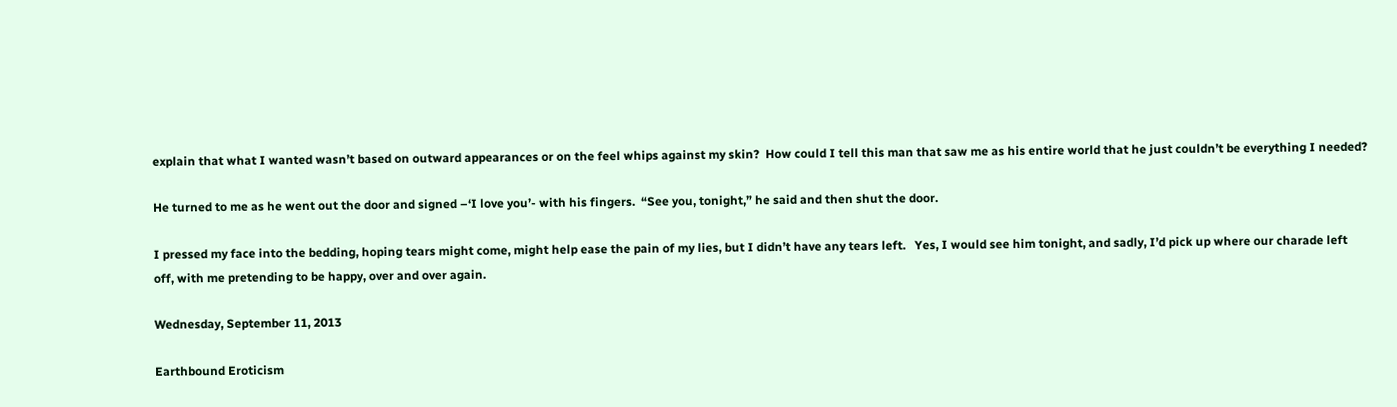explain that what I wanted wasn’t based on outward appearances or on the feel whips against my skin?  How could I tell this man that saw me as his entire world that he just couldn’t be everything I needed?

He turned to me as he went out the door and signed –‘I love you’- with his fingers.  “See you, tonight,” he said and then shut the door.

I pressed my face into the bedding, hoping tears might come, might help ease the pain of my lies, but I didn’t have any tears left.   Yes, I would see him tonight, and sadly, I’d pick up where our charade left off, with me pretending to be happy, over and over again.

Wednesday, September 11, 2013

Earthbound Eroticism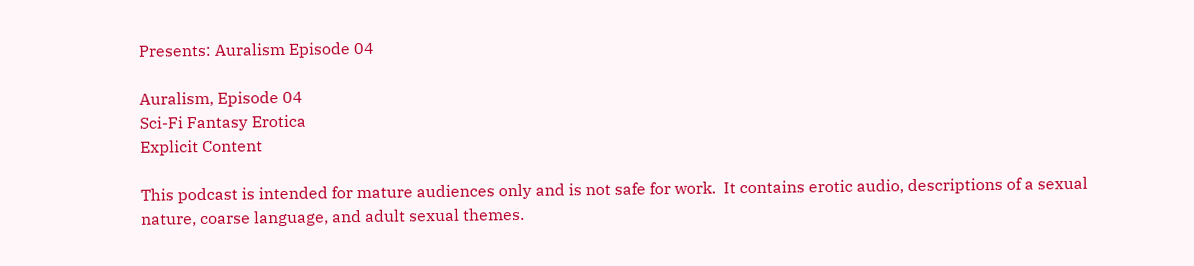Presents: Auralism Episode 04

Auralism, Episode 04
Sci-Fi Fantasy Erotica
Explicit Content

This podcast is intended for mature audiences only and is not safe for work.  It contains erotic audio, descriptions of a sexual nature, coarse language, and adult sexual themes.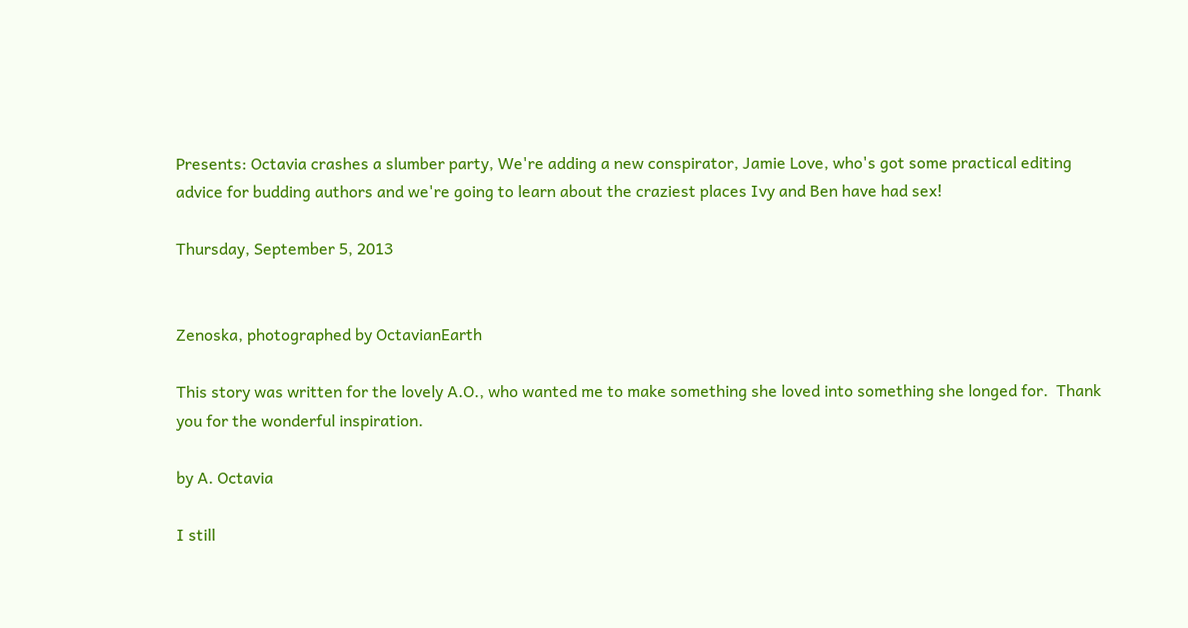Presents: Octavia crashes a slumber party, We're adding a new conspirator, Jamie Love, who's got some practical editing advice for budding authors and we're going to learn about the craziest places Ivy and Ben have had sex!

Thursday, September 5, 2013


Zenoska, photographed by OctavianEarth

This story was written for the lovely A.O., who wanted me to make something she loved into something she longed for.  Thank you for the wonderful inspiration.

by A. Octavia

I still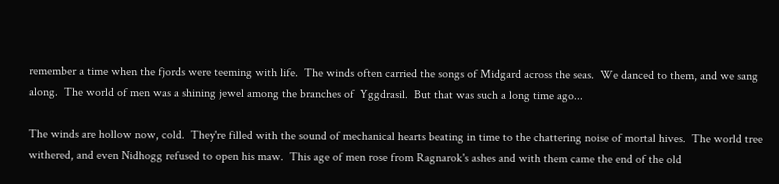remember a time when the fjords were teeming with life.  The winds often carried the songs of Midgard across the seas.  We danced to them, and we sang along.  The world of men was a shining jewel among the branches of  Yggdrasil.  But that was such a long time ago...

The winds are hollow now, cold.  They're filled with the sound of mechanical hearts beating in time to the chattering noise of mortal hives.  The world tree withered, and even Nidhogg refused to open his maw.  This age of men rose from Ragnarok's ashes and with them came the end of the old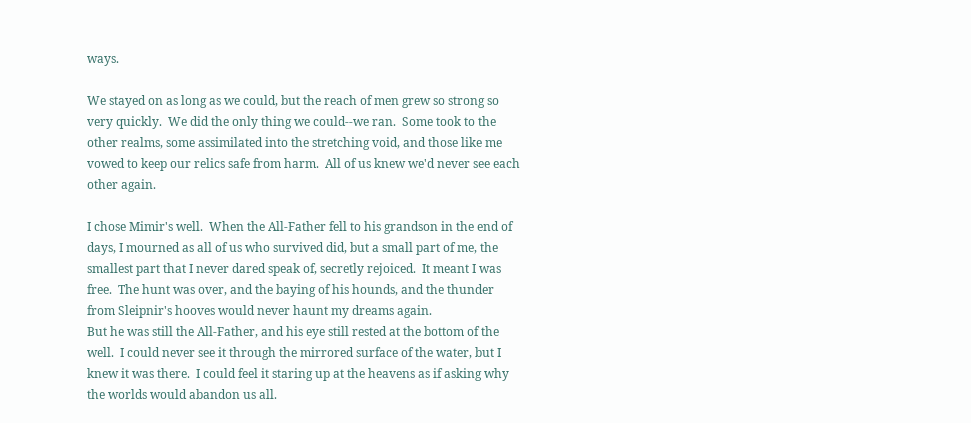ways.

We stayed on as long as we could, but the reach of men grew so strong so very quickly.  We did the only thing we could--we ran.  Some took to the other realms, some assimilated into the stretching void, and those like me vowed to keep our relics safe from harm.  All of us knew we'd never see each other again.

I chose Mimir's well.  When the All-Father fell to his grandson in the end of days, I mourned as all of us who survived did, but a small part of me, the smallest part that I never dared speak of, secretly rejoiced.  It meant I was free.  The hunt was over, and the baying of his hounds, and the thunder from Sleipnir's hooves would never haunt my dreams again.
But he was still the All-Father, and his eye still rested at the bottom of the well.  I could never see it through the mirrored surface of the water, but I knew it was there.  I could feel it staring up at the heavens as if asking why the worlds would abandon us all.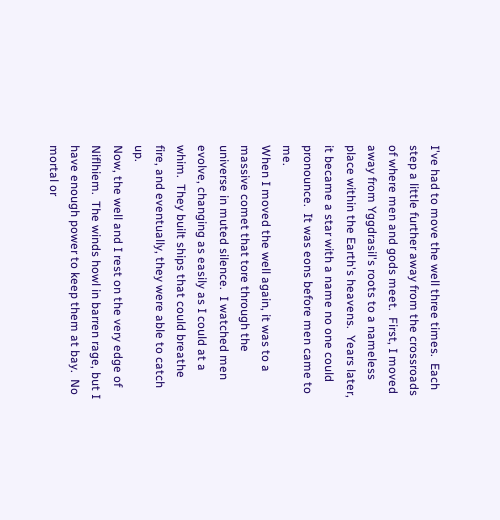I've had to move the well three times.  Each step a little further away from the crossroads of where men and gods meet.  First, I moved away from Yggdrasil's roots to a nameless place within the Earth's heavens.  Years later, it became a star with a name no one could pronounce.  It was eons before men came to me.
When I moved the well again, it was to a massive comet that tore through the universe in muted silence.  I watched men evolve, changing as easily as I could at a whim.  They built ships that could breathe fire, and eventually, they were able to catch up.
Now, the well and I rest on the very edge of Niflhiem.  The winds howl in barren rage, but I have enough power to keep them at bay.  No mortal or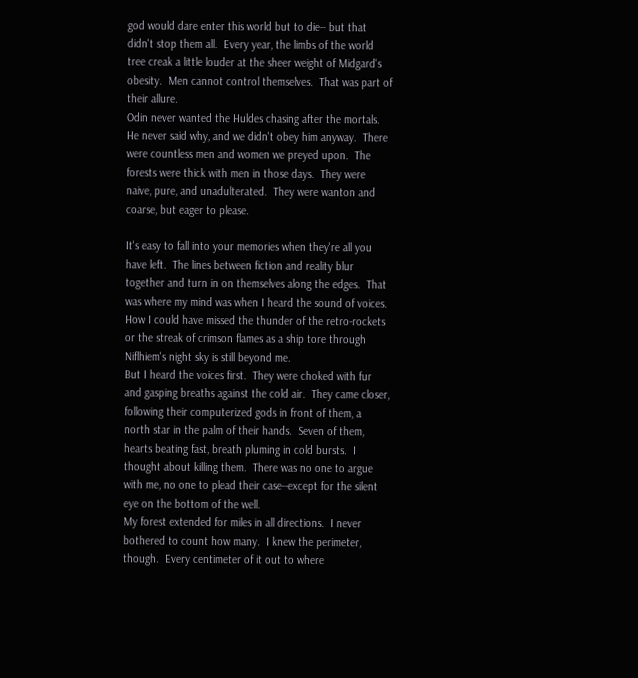god would dare enter this world but to die-- but that didn't stop them all.  Every year, the limbs of the world tree creak a little louder at the sheer weight of Midgard's obesity.  Men cannot control themselves.  That was part of their allure.
Odin never wanted the Huldes chasing after the mortals.  He never said why, and we didn't obey him anyway.  There were countless men and women we preyed upon.  The forests were thick with men in those days.  They were naive, pure, and unadulterated.  They were wanton and coarse, but eager to please.

It's easy to fall into your memories when they're all you have left.  The lines between fiction and reality blur together and turn in on themselves along the edges.  That was where my mind was when I heard the sound of voices.  How I could have missed the thunder of the retro-rockets or the streak of crimson flames as a ship tore through Niflhiem's night sky is still beyond me.
But I heard the voices first.  They were choked with fur and gasping breaths against the cold air.  They came closer, following their computerized gods in front of them, a north star in the palm of their hands.  Seven of them, hearts beating fast, breath pluming in cold bursts.  I thought about killing them.  There was no one to argue with me, no one to plead their case--except for the silent eye on the bottom of the well.
My forest extended for miles in all directions.  I never bothered to count how many.  I knew the perimeter, though.  Every centimeter of it out to where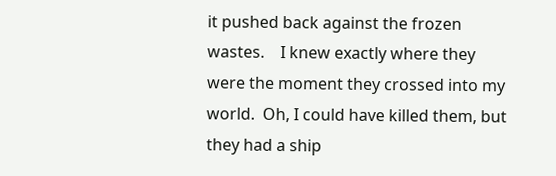it pushed back against the frozen wastes.    I knew exactly where they were the moment they crossed into my world.  Oh, I could have killed them, but they had a ship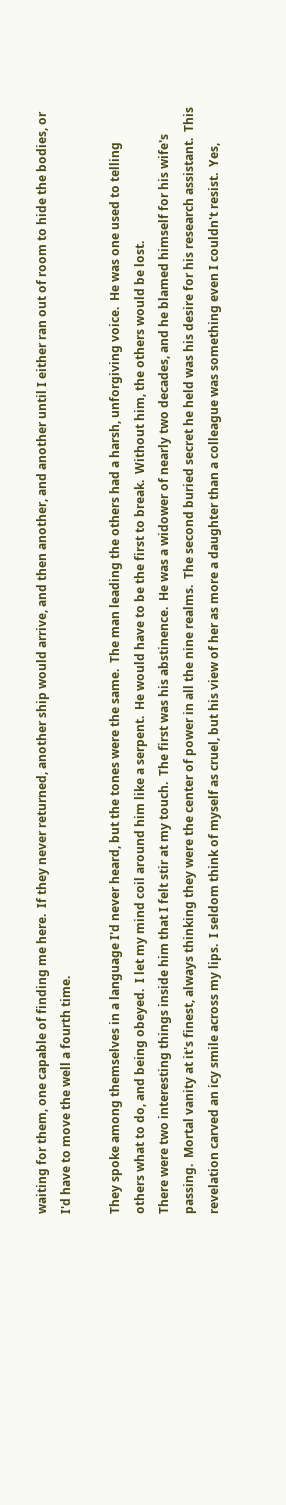waiting for them, one capable of finding me here.  If they never returned, another ship would arrive, and then another, and another until I either ran out of room to hide the bodies, or I'd have to move the well a fourth time.

They spoke among themselves in a language I'd never heard, but the tones were the same.  The man leading the others had a harsh, unforgiving voice.  He was one used to telling others what to do, and being obeyed.  I let my mind coil around him like a serpent.  He would have to be the first to break.  Without him, the others would be lost.
There were two interesting things inside him that I felt stir at my touch.  The first was his abstinence.  He was a widower of nearly two decades, and he blamed himself for his wife's passing.  Mortal vanity at it's finest, always thinking they were the center of power in all the nine realms.  The second buried secret he held was his desire for his research assistant.  This revelation carved an icy smile across my lips.  I seldom think of myself as cruel, but his view of her as more a daughter than a colleague was something even I couldn't resist.  Yes,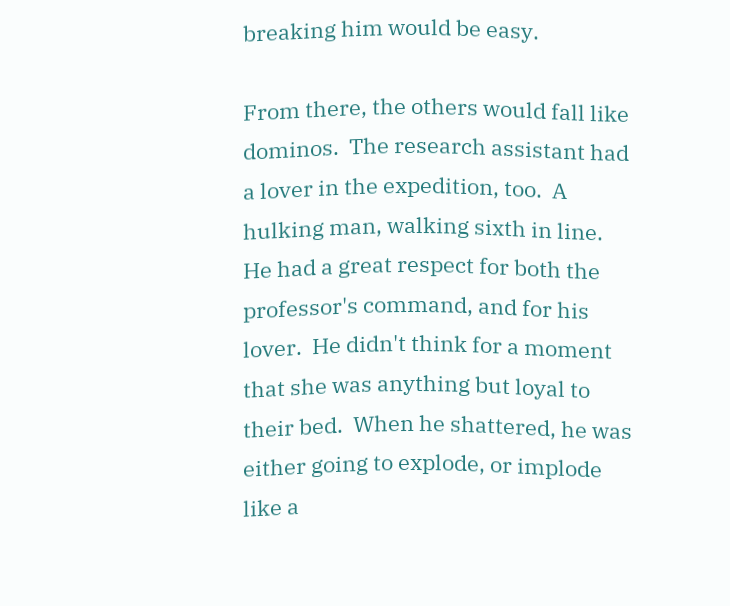breaking him would be easy.

From there, the others would fall like dominos.  The research assistant had a lover in the expedition, too.  A hulking man, walking sixth in line.  He had a great respect for both the professor's command, and for his lover.  He didn't think for a moment that she was anything but loyal to their bed.  When he shattered, he was either going to explode, or implode like a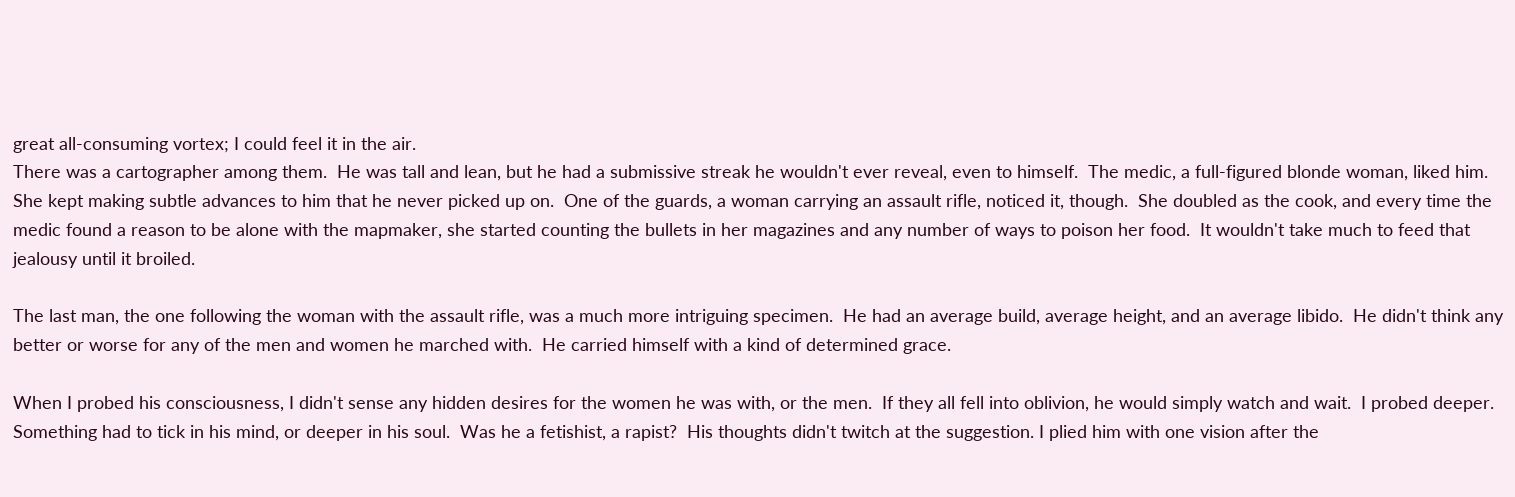great all-consuming vortex; I could feel it in the air.
There was a cartographer among them.  He was tall and lean, but he had a submissive streak he wouldn't ever reveal, even to himself.  The medic, a full-figured blonde woman, liked him.  She kept making subtle advances to him that he never picked up on.  One of the guards, a woman carrying an assault rifle, noticed it, though.  She doubled as the cook, and every time the medic found a reason to be alone with the mapmaker, she started counting the bullets in her magazines and any number of ways to poison her food.  It wouldn't take much to feed that jealousy until it broiled.

The last man, the one following the woman with the assault rifle, was a much more intriguing specimen.  He had an average build, average height, and an average libido.  He didn't think any better or worse for any of the men and women he marched with.  He carried himself with a kind of determined grace.

When I probed his consciousness, I didn't sense any hidden desires for the women he was with, or the men.  If they all fell into oblivion, he would simply watch and wait.  I probed deeper.  Something had to tick in his mind, or deeper in his soul.  Was he a fetishist, a rapist?  His thoughts didn't twitch at the suggestion. I plied him with one vision after the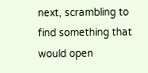next, scrambling to find something that would open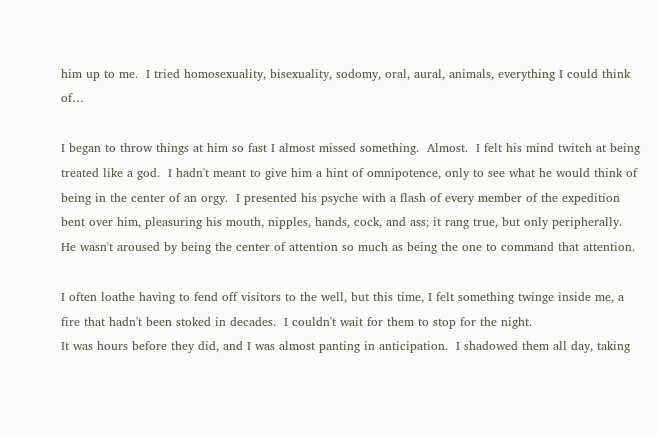him up to me.  I tried homosexuality, bisexuality, sodomy, oral, aural, animals, everything I could think of…

I began to throw things at him so fast I almost missed something.  Almost.  I felt his mind twitch at being treated like a god.  I hadn't meant to give him a hint of omnipotence, only to see what he would think of being in the center of an orgy.  I presented his psyche with a flash of every member of the expedition bent over him, pleasuring his mouth, nipples, hands, cock, and ass; it rang true, but only peripherally.  He wasn't aroused by being the center of attention so much as being the one to command that attention.

I often loathe having to fend off visitors to the well, but this time, I felt something twinge inside me, a fire that hadn't been stoked in decades.  I couldn't wait for them to stop for the night.
It was hours before they did, and I was almost panting in anticipation.  I shadowed them all day, taking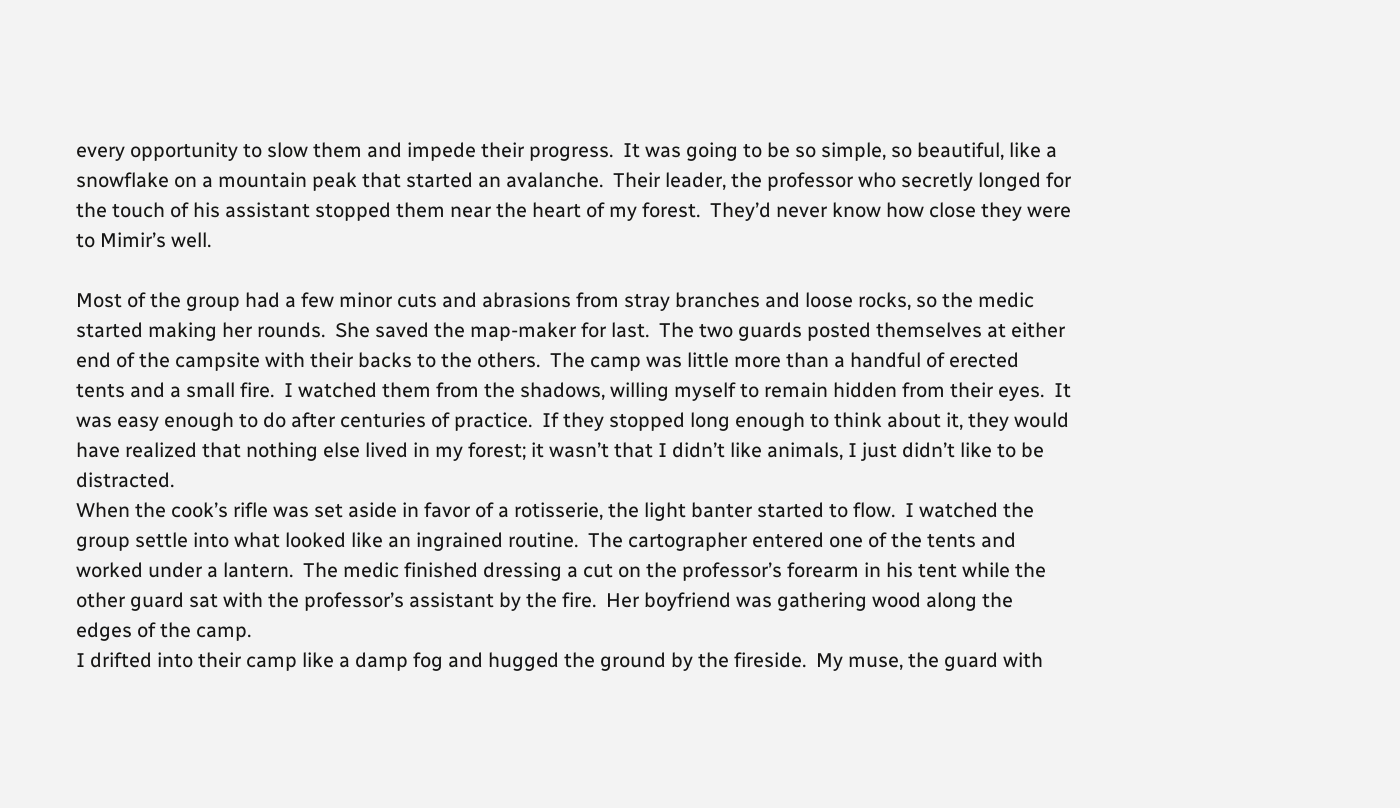every opportunity to slow them and impede their progress.  It was going to be so simple, so beautiful, like a snowflake on a mountain peak that started an avalanche.  Their leader, the professor who secretly longed for the touch of his assistant stopped them near the heart of my forest.  They’d never know how close they were to Mimir’s well.

Most of the group had a few minor cuts and abrasions from stray branches and loose rocks, so the medic started making her rounds.  She saved the map-maker for last.  The two guards posted themselves at either end of the campsite with their backs to the others.  The camp was little more than a handful of erected tents and a small fire.  I watched them from the shadows, willing myself to remain hidden from their eyes.  It was easy enough to do after centuries of practice.  If they stopped long enough to think about it, they would have realized that nothing else lived in my forest; it wasn’t that I didn’t like animals, I just didn’t like to be distracted.
When the cook’s rifle was set aside in favor of a rotisserie, the light banter started to flow.  I watched the group settle into what looked like an ingrained routine.  The cartographer entered one of the tents and worked under a lantern.  The medic finished dressing a cut on the professor’s forearm in his tent while the other guard sat with the professor’s assistant by the fire.  Her boyfriend was gathering wood along the edges of the camp.
I drifted into their camp like a damp fog and hugged the ground by the fireside.  My muse, the guard with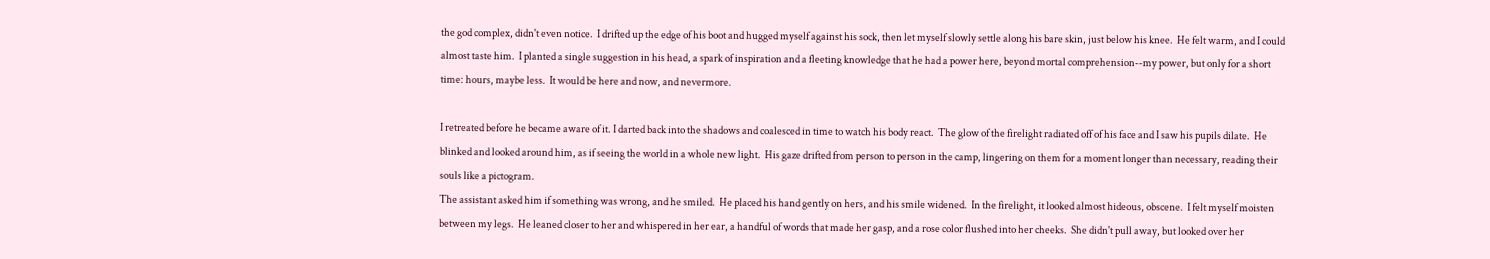the god complex, didn't even notice.  I drifted up the edge of his boot and hugged myself against his sock, then let myself slowly settle along his bare skin, just below his knee.  He felt warm, and I could almost taste him.  I planted a single suggestion in his head, a spark of inspiration and a fleeting knowledge that he had a power here, beyond mortal comprehension--my power, but only for a short time: hours, maybe less.  It would be here and now, and nevermore.

I retreated before he became aware of it. I darted back into the shadows and coalesced in time to watch his body react.  The glow of the firelight radiated off of his face and I saw his pupils dilate.  He blinked and looked around him, as if seeing the world in a whole new light.  His gaze drifted from person to person in the camp, lingering on them for a moment longer than necessary, reading their souls like a pictogram.
The assistant asked him if something was wrong, and he smiled.  He placed his hand gently on hers, and his smile widened.  In the firelight, it looked almost hideous, obscene.  I felt myself moisten between my legs.  He leaned closer to her and whispered in her ear, a handful of words that made her gasp, and a rose color flushed into her cheeks.  She didn't pull away, but looked over her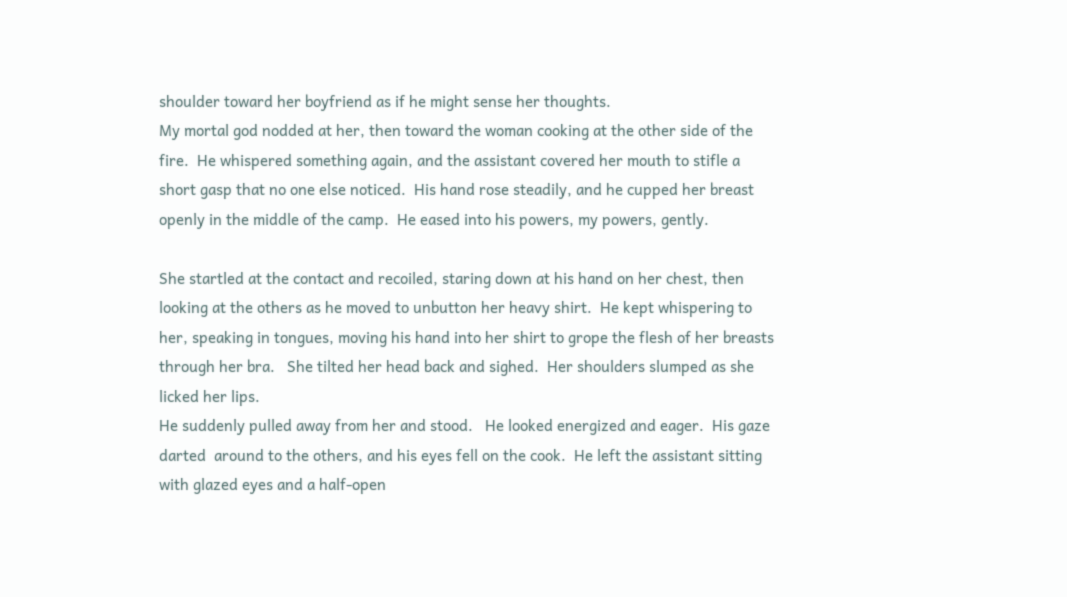shoulder toward her boyfriend as if he might sense her thoughts.
My mortal god nodded at her, then toward the woman cooking at the other side of the fire.  He whispered something again, and the assistant covered her mouth to stifle a short gasp that no one else noticed.  His hand rose steadily, and he cupped her breast openly in the middle of the camp.  He eased into his powers, my powers, gently.

She startled at the contact and recoiled, staring down at his hand on her chest, then looking at the others as he moved to unbutton her heavy shirt.  He kept whispering to her, speaking in tongues, moving his hand into her shirt to grope the flesh of her breasts through her bra.   She tilted her head back and sighed.  Her shoulders slumped as she licked her lips.
He suddenly pulled away from her and stood.   He looked energized and eager.  His gaze darted  around to the others, and his eyes fell on the cook.  He left the assistant sitting with glazed eyes and a half-open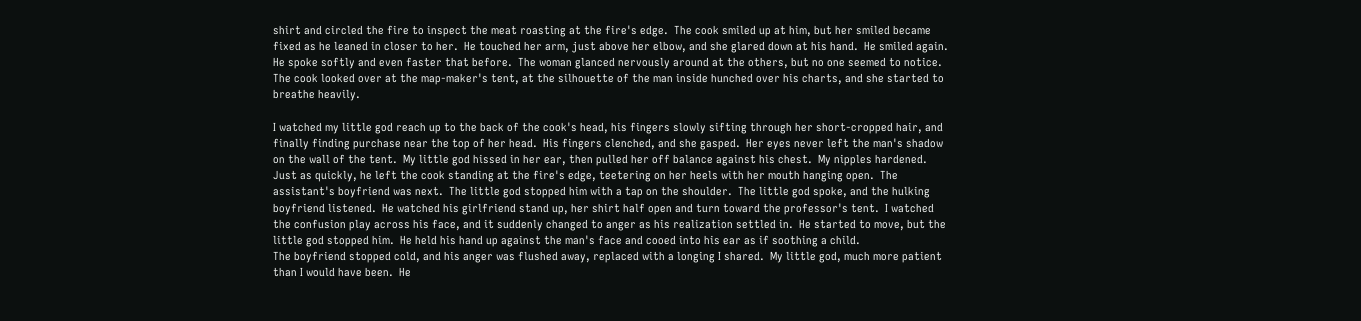shirt and circled the fire to inspect the meat roasting at the fire's edge.  The cook smiled up at him, but her smiled became fixed as he leaned in closer to her.  He touched her arm, just above her elbow, and she glared down at his hand.  He smiled again.  He spoke softly and even faster that before.  The woman glanced nervously around at the others, but no one seemed to notice.  The cook looked over at the map-maker's tent, at the silhouette of the man inside hunched over his charts, and she started to breathe heavily.

I watched my little god reach up to the back of the cook's head, his fingers slowly sifting through her short-cropped hair, and finally finding purchase near the top of her head.  His fingers clenched, and she gasped.  Her eyes never left the man's shadow on the wall of the tent.  My little god hissed in her ear, then pulled her off balance against his chest.  My nipples hardened.
Just as quickly, he left the cook standing at the fire's edge, teetering on her heels with her mouth hanging open.  The assistant's boyfriend was next.  The little god stopped him with a tap on the shoulder.  The little god spoke, and the hulking boyfriend listened.  He watched his girlfriend stand up, her shirt half open and turn toward the professor's tent.  I watched the confusion play across his face, and it suddenly changed to anger as his realization settled in.  He started to move, but the little god stopped him.  He held his hand up against the man's face and cooed into his ear as if soothing a child.
The boyfriend stopped cold, and his anger was flushed away, replaced with a longing I shared.  My little god, much more patient than I would have been.  He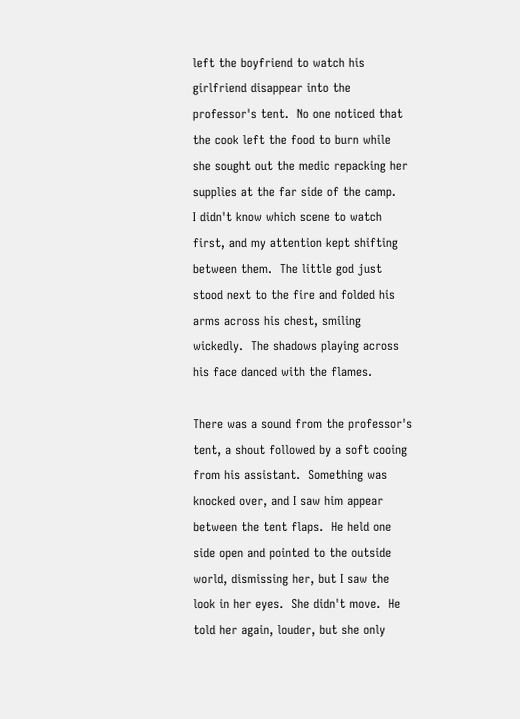left the boyfriend to watch his girlfriend disappear into the professor's tent.  No one noticed that the cook left the food to burn while she sought out the medic repacking her supplies at the far side of the camp.
I didn't know which scene to watch first, and my attention kept shifting between them.  The little god just stood next to the fire and folded his arms across his chest, smiling wickedly.  The shadows playing across his face danced with the flames.

There was a sound from the professor's tent, a shout followed by a soft cooing from his assistant.  Something was knocked over, and I saw him appear between the tent flaps.  He held one side open and pointed to the outside world, dismissing her, but I saw the look in her eyes.  She didn't move.  He told her again, louder, but she only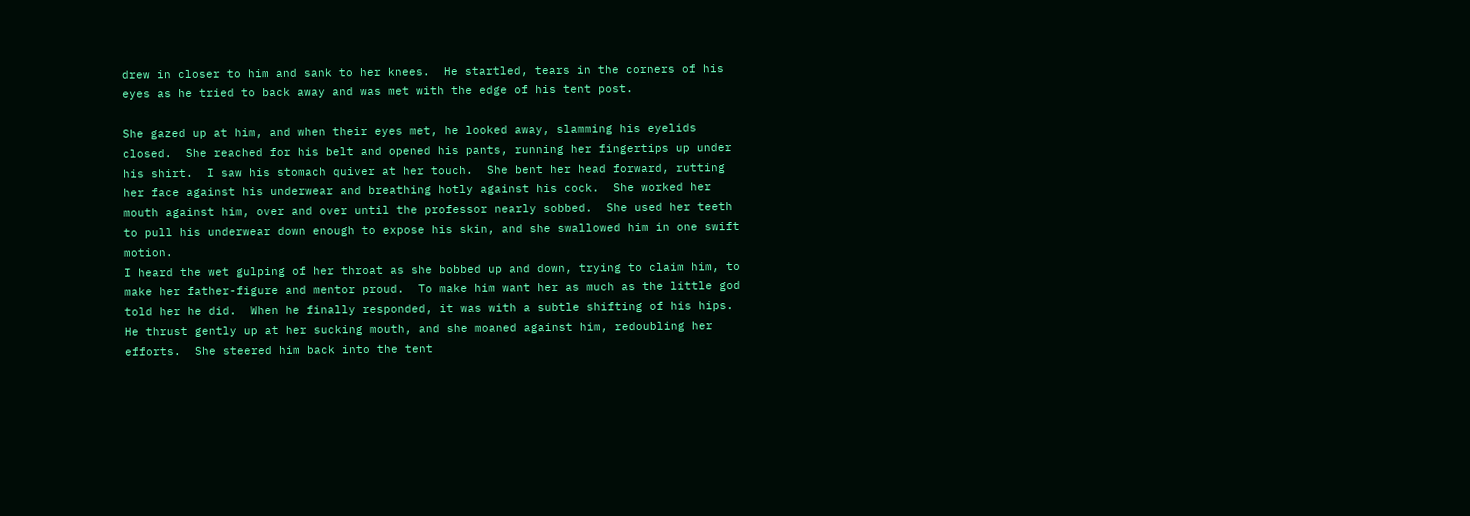drew in closer to him and sank to her knees.  He startled, tears in the corners of his eyes as he tried to back away and was met with the edge of his tent post.

She gazed up at him, and when their eyes met, he looked away, slamming his eyelids closed.  She reached for his belt and opened his pants, running her fingertips up under his shirt.  I saw his stomach quiver at her touch.  She bent her head forward, rutting her face against his underwear and breathing hotly against his cock.  She worked her mouth against him, over and over until the professor nearly sobbed.  She used her teeth to pull his underwear down enough to expose his skin, and she swallowed him in one swift motion.
I heard the wet gulping of her throat as she bobbed up and down, trying to claim him, to make her father-figure and mentor proud.  To make him want her as much as the little god told her he did.  When he finally responded, it was with a subtle shifting of his hips.  He thrust gently up at her sucking mouth, and she moaned against him, redoubling her efforts.  She steered him back into the tent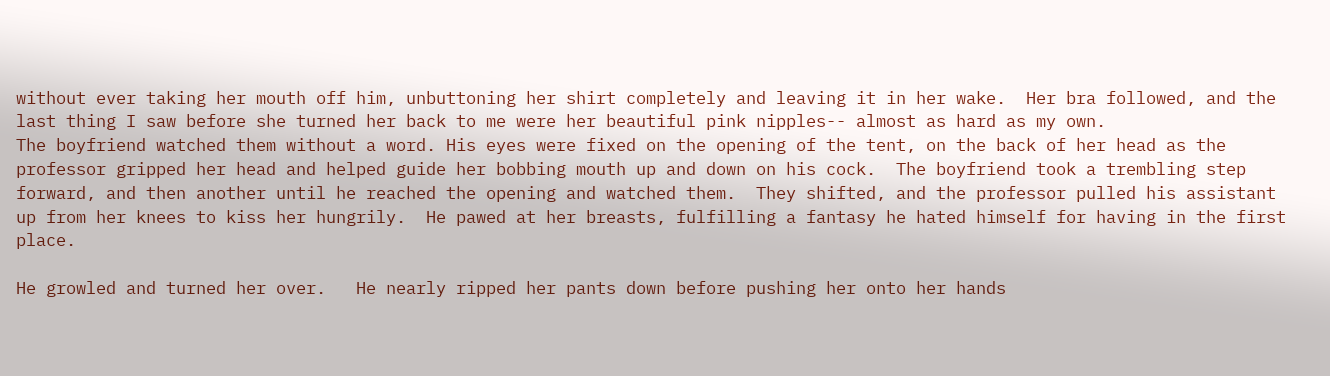without ever taking her mouth off him, unbuttoning her shirt completely and leaving it in her wake.  Her bra followed, and the last thing I saw before she turned her back to me were her beautiful pink nipples-- almost as hard as my own.
The boyfriend watched them without a word. His eyes were fixed on the opening of the tent, on the back of her head as the professor gripped her head and helped guide her bobbing mouth up and down on his cock.  The boyfriend took a trembling step forward, and then another until he reached the opening and watched them.  They shifted, and the professor pulled his assistant up from her knees to kiss her hungrily.  He pawed at her breasts, fulfilling a fantasy he hated himself for having in the first place.

He growled and turned her over.   He nearly ripped her pants down before pushing her onto her hands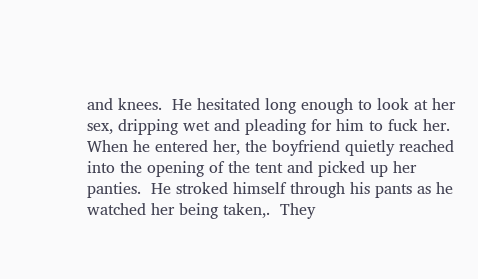and knees.  He hesitated long enough to look at her sex, dripping wet and pleading for him to fuck her.  When he entered her, the boyfriend quietly reached into the opening of the tent and picked up her panties.  He stroked himself through his pants as he watched her being taken,.  They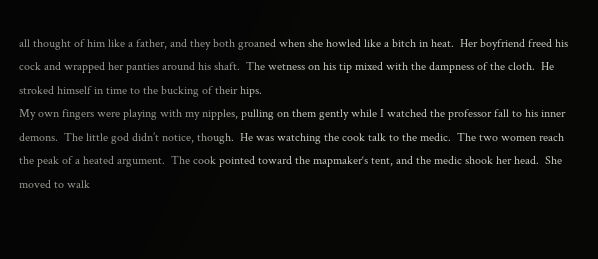all thought of him like a father, and they both groaned when she howled like a bitch in heat.  Her boyfriend freed his cock and wrapped her panties around his shaft.  The wetness on his tip mixed with the dampness of the cloth.  He stroked himself in time to the bucking of their hips.
My own fingers were playing with my nipples, pulling on them gently while I watched the professor fall to his inner demons.  The little god didn’t notice, though.  He was watching the cook talk to the medic.  The two women reach the peak of a heated argument.  The cook pointed toward the mapmaker‘s tent, and the medic shook her head.  She moved to walk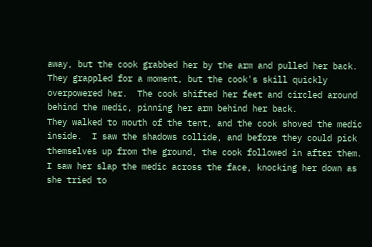away, but the cook grabbed her by the arm and pulled her back.  They grappled for a moment, but the cook's skill quickly overpowered her.  The cook shifted her feet and circled around behind the medic, pinning her arm behind her back.
They walked to mouth of the tent, and the cook shoved the medic  inside.  I saw the shadows collide, and before they could pick themselves up from the ground, the cook followed in after them.  I saw her slap the medic across the face, knocking her down as she tried to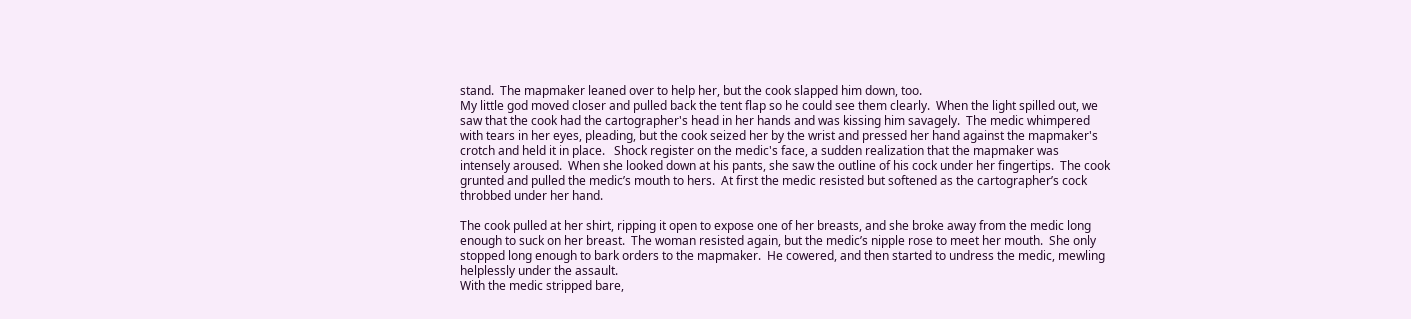stand.  The mapmaker leaned over to help her, but the cook slapped him down, too.
My little god moved closer and pulled back the tent flap so he could see them clearly.  When the light spilled out, we saw that the cook had the cartographer's head in her hands and was kissing him savagely.  The medic whimpered with tears in her eyes, pleading, but the cook seized her by the wrist and pressed her hand against the mapmaker's crotch and held it in place.   Shock register on the medic's face, a sudden realization that the mapmaker was intensely aroused.  When she looked down at his pants, she saw the outline of his cock under her fingertips.  The cook grunted and pulled the medic’s mouth to hers.  At first the medic resisted but softened as the cartographer’s cock throbbed under her hand.

The cook pulled at her shirt, ripping it open to expose one of her breasts, and she broke away from the medic long enough to suck on her breast.  The woman resisted again, but the medic’s nipple rose to meet her mouth.  She only stopped long enough to bark orders to the mapmaker.  He cowered, and then started to undress the medic, mewling helplessly under the assault.
With the medic stripped bare,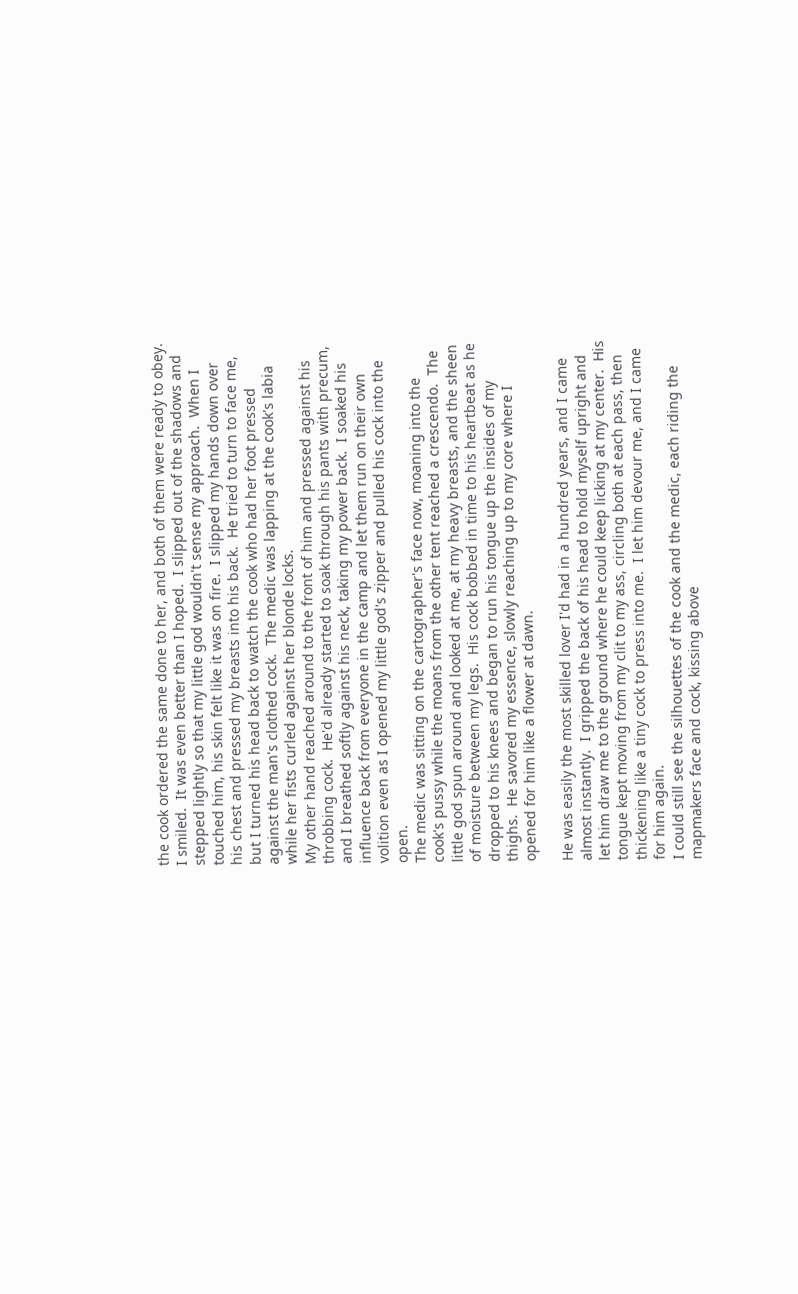the cook ordered the same done to her, and both of them were ready to obey.  I smiled.  It was even better than I hoped.  I slipped out of the shadows and stepped lightly so that my little god wouldn't sense my approach.  When I touched him, his skin felt like it was on fire.  I slipped my hands down over his chest and pressed my breasts into his back.  He tried to turn to face me, but I turned his head back to watch the cook who had her foot pressed against the man's clothed cock.  The medic was lapping at the cook's labia while her fists curled against her blonde locks.
My other hand reached around to the front of him and pressed against his throbbing cock.  He'd already started to soak through his pants with precum, and I breathed softly against his neck, taking my power back.  I soaked his influence back from everyone in the camp and let them run on their own volition even as I opened my little god's zipper and pulled his cock into the open.
The medic was sitting on the cartographer's face now, moaning into the cook's pussy while the moans from the other tent reached a crescendo.  The little god spun around and looked at me, at my heavy breasts, and the sheen of moisture between my legs.  His cock bobbed in time to his heartbeat as he dropped to his knees and began to run his tongue up the insides of my thighs.  He savored my essence, slowly reaching up to my core where I opened for him like a flower at dawn.

He was easily the most skilled lover I'd had in a hundred years, and I came almost instantly.  I gripped the back of his head to hold myself upright and let him draw me to the ground where he could keep licking at my center.  His tongue kept moving from my clit to my ass, circling both at each pass, then thickening like a tiny cock to press into me.  I let him devour me, and I came for him again.
I could still see the silhouettes of the cook and the medic, each riding the mapmakers face and cock, kissing above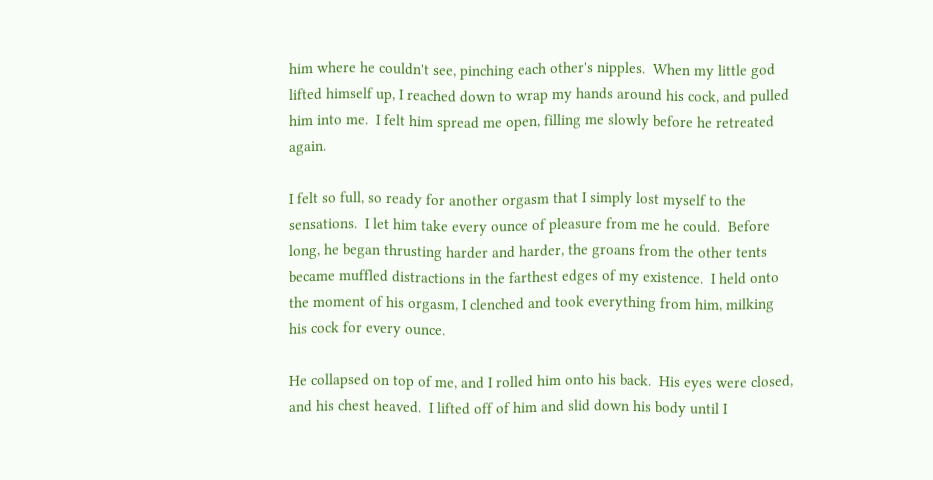him where he couldn't see, pinching each other's nipples.  When my little god lifted himself up, I reached down to wrap my hands around his cock, and pulled him into me.  I felt him spread me open, filling me slowly before he retreated again.

I felt so full, so ready for another orgasm that I simply lost myself to the sensations.  I let him take every ounce of pleasure from me he could.  Before long, he began thrusting harder and harder, the groans from the other tents became muffled distractions in the farthest edges of my existence.  I held onto the moment of his orgasm, I clenched and took everything from him, milking his cock for every ounce.

He collapsed on top of me, and I rolled him onto his back.  His eyes were closed, and his chest heaved.  I lifted off of him and slid down his body until I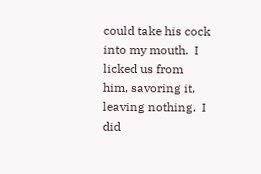could take his cock into my mouth.  I licked us from him, savoring it, leaving nothing.  I did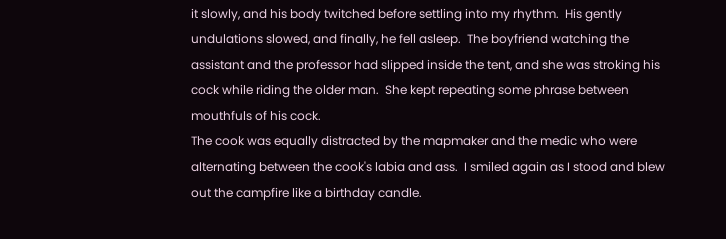it slowly, and his body twitched before settling into my rhythm.  His gently undulations slowed, and finally, he fell asleep.  The boyfriend watching the assistant and the professor had slipped inside the tent, and she was stroking his cock while riding the older man.  She kept repeating some phrase between mouthfuls of his cock.
The cook was equally distracted by the mapmaker and the medic who were alternating between the cook's labia and ass.  I smiled again as I stood and blew out the campfire like a birthday candle.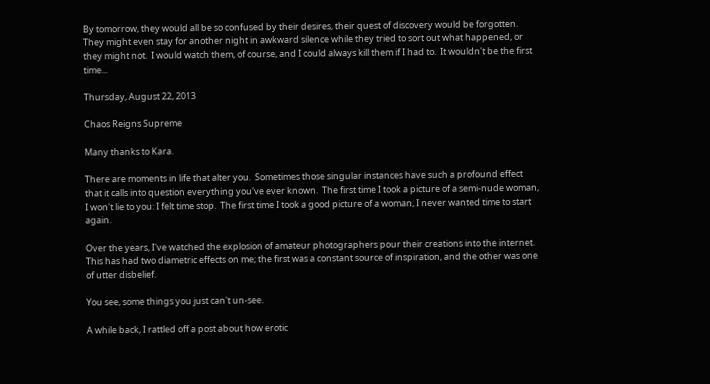By tomorrow, they would all be so confused by their desires, their quest of discovery would be forgotten.  They might even stay for another night in awkward silence while they tried to sort out what happened, or they might not.  I would watch them, of course, and I could always kill them if I had to.  It wouldn't be the first time...

Thursday, August 22, 2013

Chaos Reigns Supreme

Many thanks to Kara.

There are moments in life that alter you.  Sometimes those singular instances have such a profound effect that it calls into question everything you've ever known.  The first time I took a picture of a semi-nude woman, I won't lie to you: I felt time stop.  The first time I took a good picture of a woman, I never wanted time to start again.

Over the years, I've watched the explosion of amateur photographers pour their creations into the internet.  This has had two diametric effects on me; the first was a constant source of inspiration, and the other was one of utter disbelief.

You see, some things you just can't un-see.

A while back, I rattled off a post about how erotic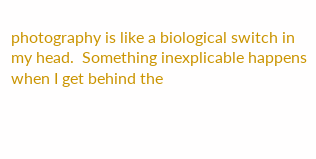photography is like a biological switch in my head.  Something inexplicable happens when I get behind the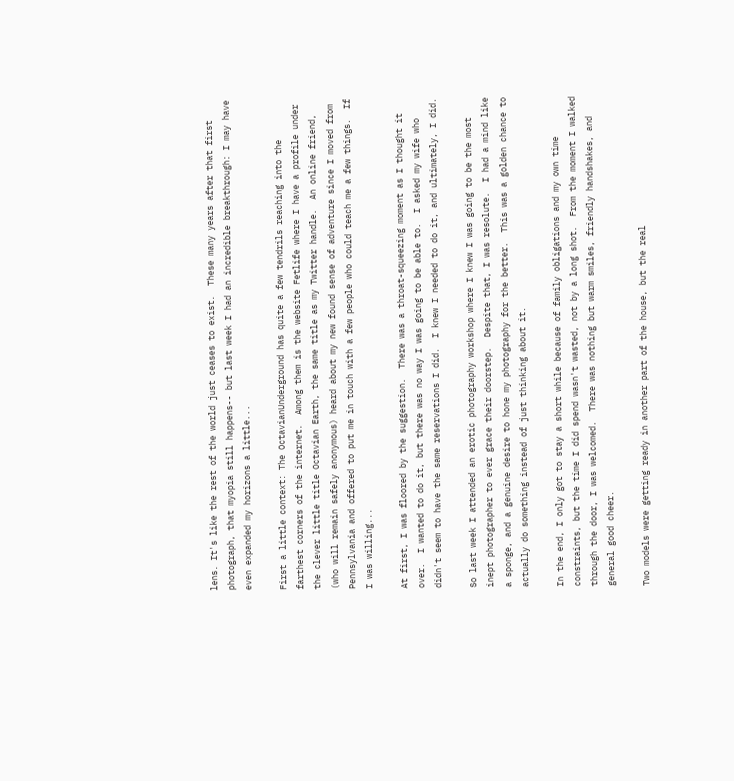lens. It's like the rest of the world just ceases to exist.  These many years after that first photograph, that myopia still happens-- but last week I had an incredible breakthrough: I may have even expanded my horizons a little...

First a little context: The OctavianUnderground has quite a few tendrils reaching into the farthest corners of the internet.  Among them is the website Fetlife where I have a profile under the clever little title Octavian Earth, the same title as my Twitter handle.  An online friend, (who will remain safely anonymous) heard about my new found sense of adventure since I moved from Pennsylvania and offered to put me in touch with a few people who could teach me a few things.  If I was willing...

At first, I was floored by the suggestion.  There was a throat-squeezing moment as I thought it over.  I wanted to do it, but there was no way I was going to be able to.  I asked my wife who didn't seem to have the same reservations I did.  I knew I needed to do it, and ultimately, I did.

So last week I attended an erotic photography workshop where I knew I was going to be the most inept photographer to ever grace their doorstep.  Despite that, I was resolute.  I had a mind like a sponge, and a genuine desire to hone my photography for the better.  This was a golden chance to actually do something instead of just thinking about it.

In the end, I only got to stay a short while because of family obligations and my own time constraints, but the time I did spend wasn't wasted, not by a long shot.  From the moment I walked through the door, I was welcomed.  There was nothing but warm smiles, friendly handshakes, and general good cheer.

Two models were getting ready in another part of the house, but the real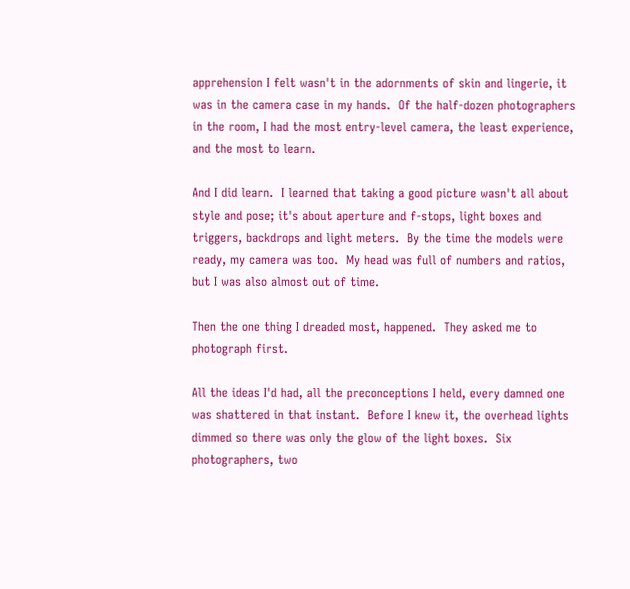apprehension I felt wasn't in the adornments of skin and lingerie, it was in the camera case in my hands.  Of the half-dozen photographers in the room, I had the most entry-level camera, the least experience, and the most to learn.

And I did learn.  I learned that taking a good picture wasn't all about style and pose; it's about aperture and f-stops, light boxes and triggers, backdrops and light meters.  By the time the models were ready, my camera was too.  My head was full of numbers and ratios, but I was also almost out of time.

Then the one thing I dreaded most, happened.  They asked me to photograph first.

All the ideas I'd had, all the preconceptions I held, every damned one was shattered in that instant.  Before I knew it, the overhead lights dimmed so there was only the glow of the light boxes.  Six photographers, two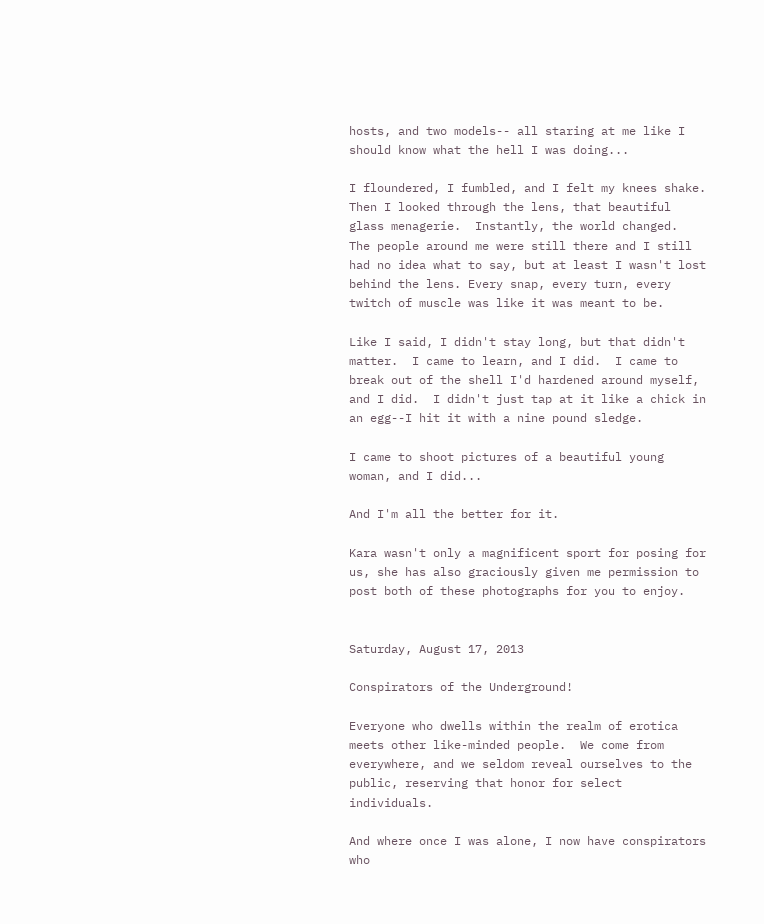hosts, and two models-- all staring at me like I should know what the hell I was doing...

I floundered, I fumbled, and I felt my knees shake.  Then I looked through the lens, that beautiful glass menagerie.  Instantly, the world changed.  The people around me were still there and I still had no idea what to say, but at least I wasn't lost behind the lens. Every snap, every turn, every twitch of muscle was like it was meant to be.

Like I said, I didn't stay long, but that didn't matter.  I came to learn, and I did.  I came to break out of the shell I'd hardened around myself, and I did.  I didn't just tap at it like a chick in an egg--I hit it with a nine pound sledge.

I came to shoot pictures of a beautiful young woman, and I did...

And I'm all the better for it.

Kara wasn't only a magnificent sport for posing for us, she has also graciously given me permission to post both of these photographs for you to enjoy.


Saturday, August 17, 2013

Conspirators of the Underground!

Everyone who dwells within the realm of erotica meets other like-minded people.  We come from everywhere, and we seldom reveal ourselves to the public, reserving that honor for select individuals.

And where once I was alone, I now have conspirators who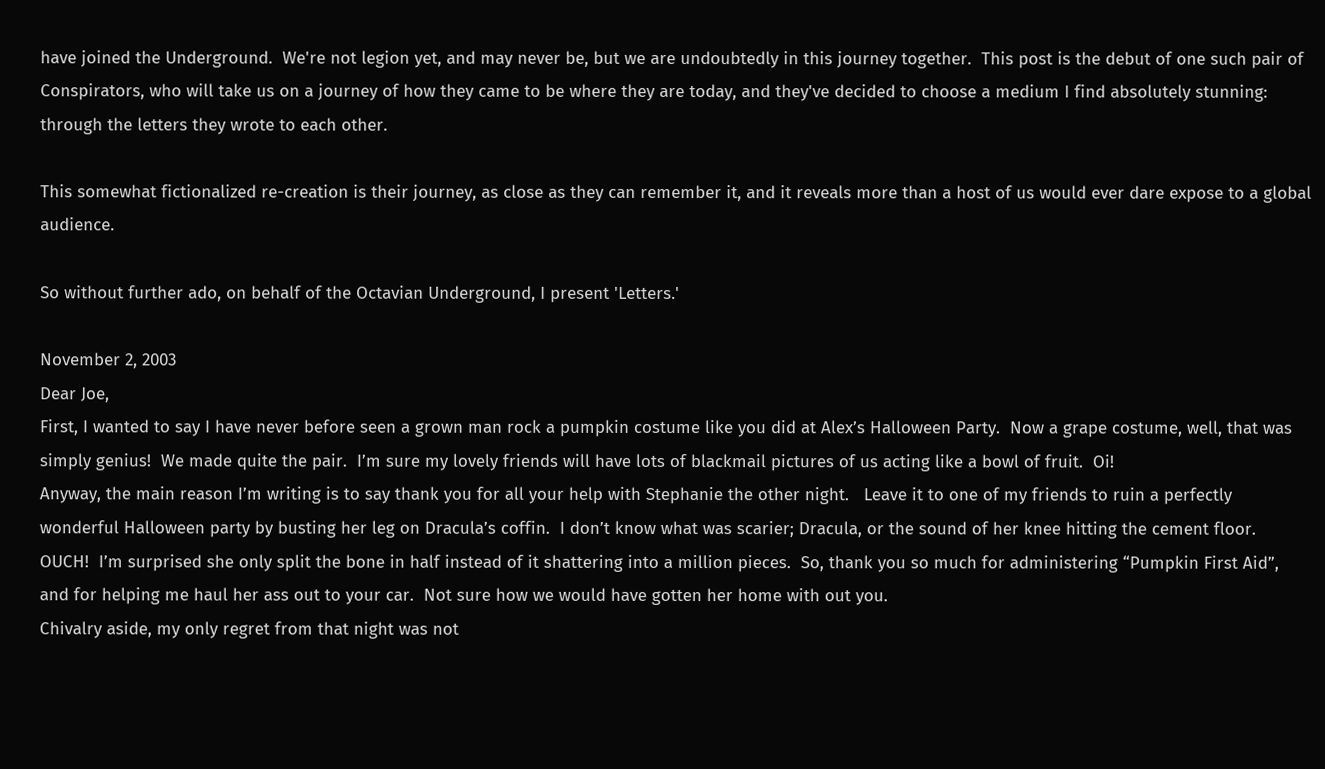have joined the Underground.  We're not legion yet, and may never be, but we are undoubtedly in this journey together.  This post is the debut of one such pair of Conspirators, who will take us on a journey of how they came to be where they are today, and they've decided to choose a medium I find absolutely stunning:  through the letters they wrote to each other.

This somewhat fictionalized re-creation is their journey, as close as they can remember it, and it reveals more than a host of us would ever dare expose to a global audience.

So without further ado, on behalf of the Octavian Underground, I present 'Letters.'

November 2, 2003
Dear Joe,
First, I wanted to say I have never before seen a grown man rock a pumpkin costume like you did at Alex’s Halloween Party.  Now a grape costume, well, that was simply genius!  We made quite the pair.  I’m sure my lovely friends will have lots of blackmail pictures of us acting like a bowl of fruit.  Oi!
Anyway, the main reason I’m writing is to say thank you for all your help with Stephanie the other night.   Leave it to one of my friends to ruin a perfectly wonderful Halloween party by busting her leg on Dracula’s coffin.  I don’t know what was scarier; Dracula, or the sound of her knee hitting the cement floor.  OUCH!  I’m surprised she only split the bone in half instead of it shattering into a million pieces.  So, thank you so much for administering “Pumpkin First Aid”, and for helping me haul her ass out to your car.  Not sure how we would have gotten her home with out you.
Chivalry aside, my only regret from that night was not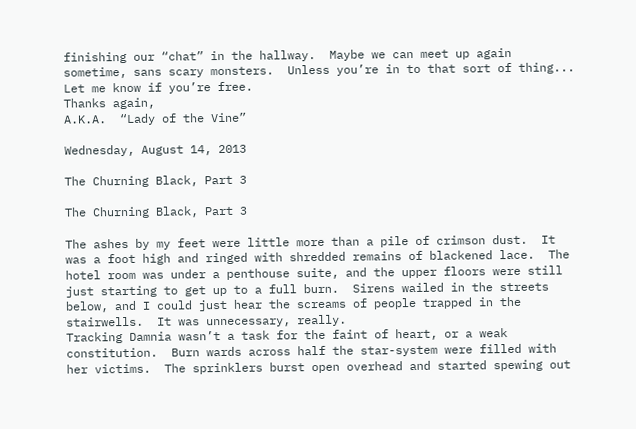finishing our “chat” in the hallway.  Maybe we can meet up again sometime, sans scary monsters.  Unless you’re in to that sort of thing...  Let me know if you’re free.
Thanks again,
A.K.A.  “Lady of the Vine”

Wednesday, August 14, 2013

The Churning Black, Part 3

The Churning Black, Part 3

The ashes by my feet were little more than a pile of crimson dust.  It was a foot high and ringed with shredded remains of blackened lace.  The hotel room was under a penthouse suite, and the upper floors were still just starting to get up to a full burn.  Sirens wailed in the streets below, and I could just hear the screams of people trapped in the stairwells.  It was unnecessary, really.
Tracking Damnia wasn’t a task for the faint of heart, or a weak constitution.  Burn wards across half the star-system were filled with her victims.  The sprinklers burst open overhead and started spewing out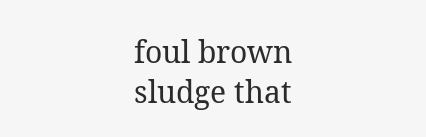foul brown sludge that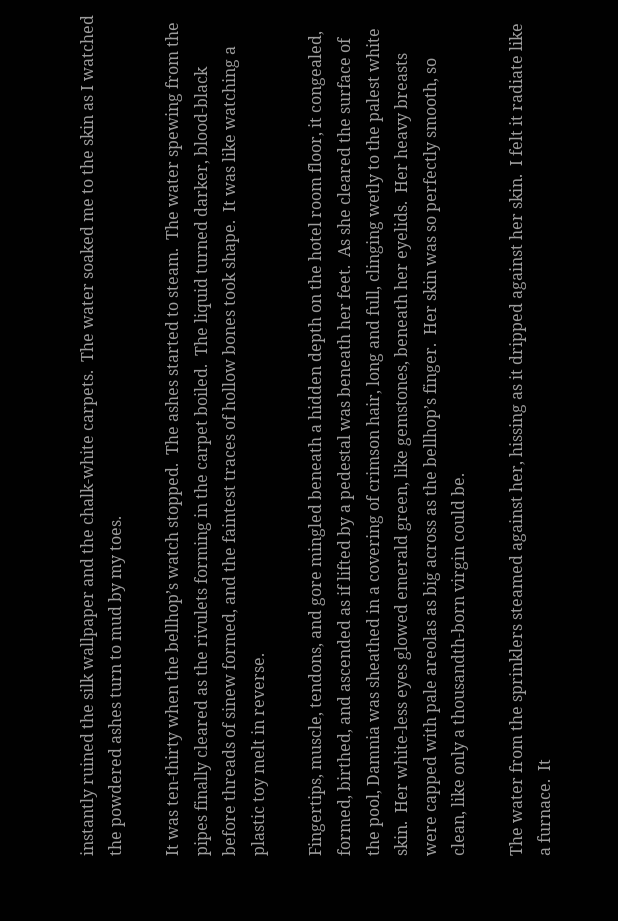instantly ruined the silk wallpaper and the chalk-white carpets.  The water soaked me to the skin as I watched the powdered ashes turn to mud by my toes.

It was ten-thirty when the bellhop’s watch stopped.  The ashes started to steam.  The water spewing from the pipes finally cleared as the rivulets forming in the carpet boiled.  The liquid turned darker, blood-black before threads of sinew formed, and the faintest traces of hollow bones took shape.  It was like watching a plastic toy melt in reverse.

Fingertips, muscle, tendons, and gore mingled beneath a hidden depth on the hotel room floor, it congealed, formed, birthed, and ascended as if lifted by a pedestal was beneath her feet.  As she cleared the surface of the pool, Damnia was sheathed in a covering of crimson hair, long and full, clinging wetly to the palest white skin.  Her white-less eyes glowed emerald green, like gemstones, beneath her eyelids.  Her heavy breasts were capped with pale areolas as big across as the bellhop’s finger.  Her skin was so perfectly smooth, so clean, like only a thousandth-born virgin could be.

The water from the sprinklers steamed against her, hissing as it dripped against her skin.  I felt it radiate like a furnace.  It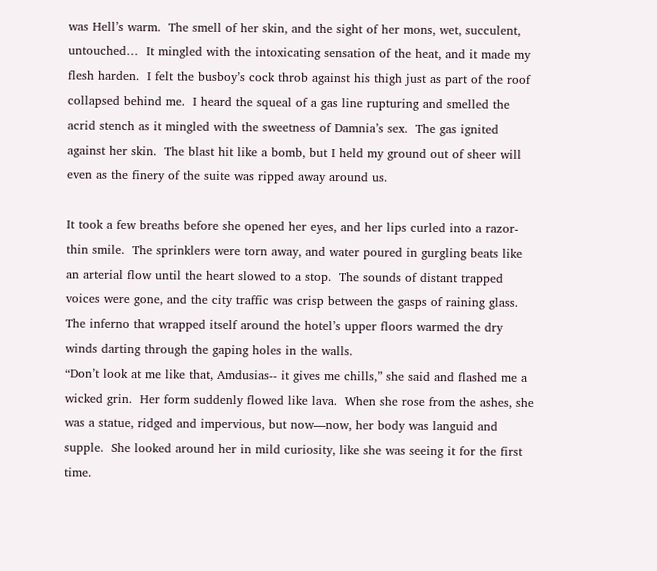was Hell’s warm.  The smell of her skin, and the sight of her mons, wet, succulent, untouched…  It mingled with the intoxicating sensation of the heat, and it made my flesh harden.  I felt the busboy’s cock throb against his thigh just as part of the roof collapsed behind me.  I heard the squeal of a gas line rupturing and smelled the acrid stench as it mingled with the sweetness of Damnia’s sex.  The gas ignited against her skin.  The blast hit like a bomb, but I held my ground out of sheer will even as the finery of the suite was ripped away around us.

It took a few breaths before she opened her eyes, and her lips curled into a razor-thin smile.  The sprinklers were torn away, and water poured in gurgling beats like an arterial flow until the heart slowed to a stop.  The sounds of distant trapped voices were gone, and the city traffic was crisp between the gasps of raining glass.  The inferno that wrapped itself around the hotel’s upper floors warmed the dry winds darting through the gaping holes in the walls.
“Don’t look at me like that, Amdusias-- it gives me chills,” she said and flashed me a wicked grin.  Her form suddenly flowed like lava.  When she rose from the ashes, she was a statue, ridged and impervious, but now—now, her body was languid and supple.  She looked around her in mild curiosity, like she was seeing it for the first time.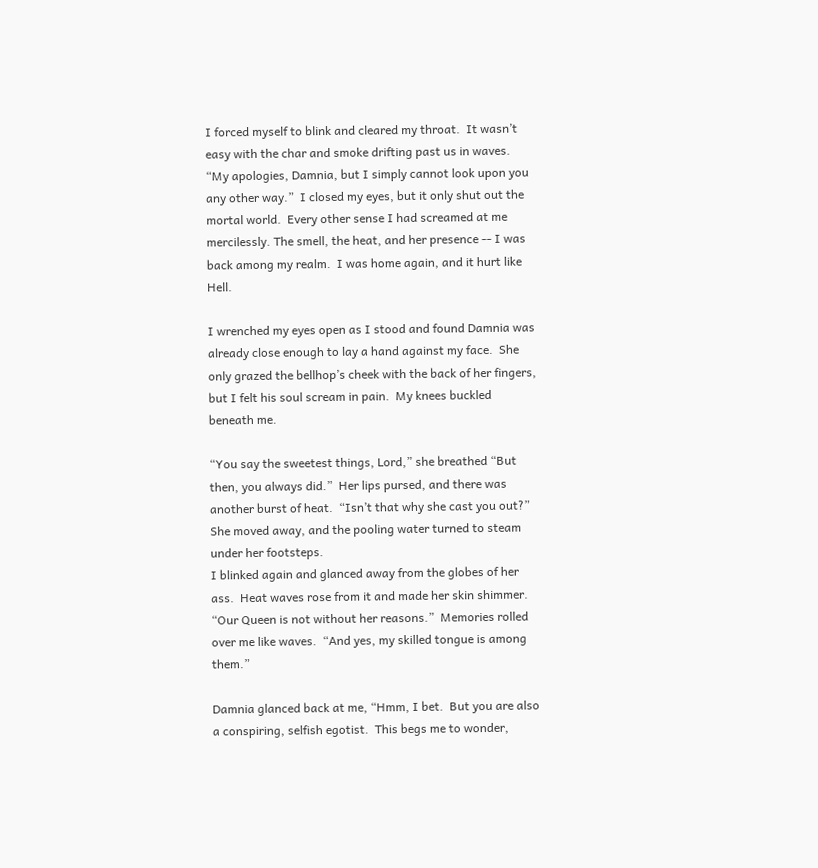I forced myself to blink and cleared my throat.  It wasn’t easy with the char and smoke drifting past us in waves.  “My apologies, Damnia, but I simply cannot look upon you any other way.”  I closed my eyes, but it only shut out the mortal world.  Every other sense I had screamed at me mercilessly. The smell, the heat, and her presence -- I was back among my realm.  I was home again, and it hurt like Hell.

I wrenched my eyes open as I stood and found Damnia was already close enough to lay a hand against my face.  She only grazed the bellhop’s cheek with the back of her fingers, but I felt his soul scream in pain.  My knees buckled beneath me.

“You say the sweetest things, Lord,” she breathed “But then, you always did.”  Her lips pursed, and there was another burst of heat.  “Isn’t that why she cast you out?”  She moved away, and the pooling water turned to steam under her footsteps.
I blinked again and glanced away from the globes of her ass.  Heat waves rose from it and made her skin shimmer.  “Our Queen is not without her reasons.”  Memories rolled over me like waves.  “And yes, my skilled tongue is among them.”

Damnia glanced back at me, “Hmm, I bet.  But you are also a conspiring, selfish egotist.  This begs me to wonder,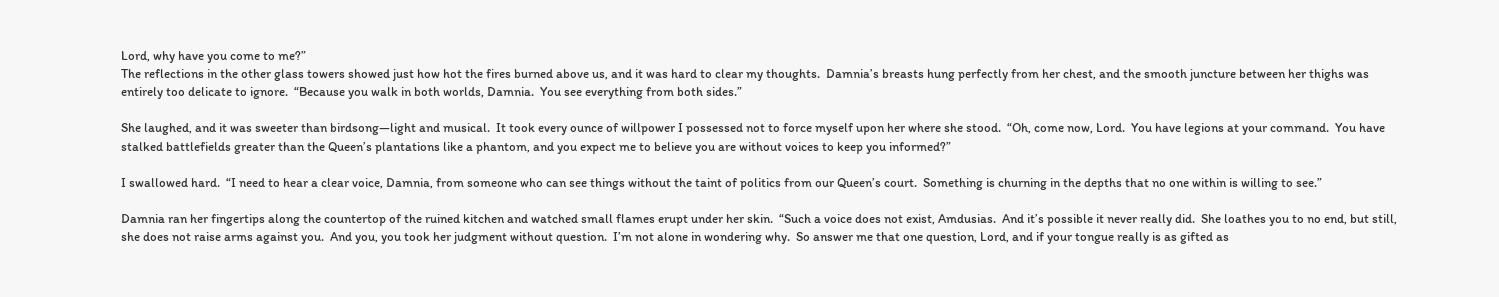Lord, why have you come to me?”
The reflections in the other glass towers showed just how hot the fires burned above us, and it was hard to clear my thoughts.  Damnia’s breasts hung perfectly from her chest, and the smooth juncture between her thighs was entirely too delicate to ignore.  “Because you walk in both worlds, Damnia.  You see everything from both sides.”

She laughed, and it was sweeter than birdsong—light and musical.  It took every ounce of willpower I possessed not to force myself upon her where she stood.  “Oh, come now, Lord.  You have legions at your command.  You have stalked battlefields greater than the Queen’s plantations like a phantom, and you expect me to believe you are without voices to keep you informed?”

I swallowed hard.  “I need to hear a clear voice, Damnia, from someone who can see things without the taint of politics from our Queen’s court.  Something is churning in the depths that no one within is willing to see.”

Damnia ran her fingertips along the countertop of the ruined kitchen and watched small flames erupt under her skin.  “Such a voice does not exist, Amdusias.  And it’s possible it never really did.  She loathes you to no end, but still, she does not raise arms against you.  And you, you took her judgment without question.  I’m not alone in wondering why.  So answer me that one question, Lord, and if your tongue really is as gifted as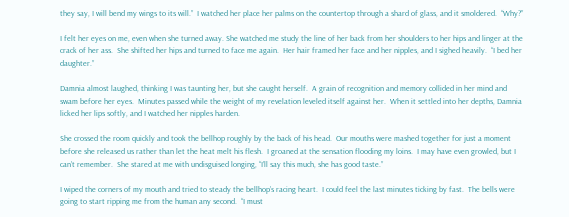they say, I will bend my wings to its will.”  I watched her place her palms on the countertop through a shard of glass, and it smoldered.  “Why?”

I felt her eyes on me, even when she turned away. She watched me study the line of her back from her shoulders to her hips and linger at the crack of her ass.  She shifted her hips and turned to face me again.  Her hair framed her face and her nipples, and I sighed heavily.  “I bed her daughter.”

Damnia almost laughed, thinking I was taunting her, but she caught herself.  A grain of recognition and memory collided in her mind and swam before her eyes.  Minutes passed while the weight of my revelation leveled itself against her.  When it settled into her depths, Damnia licked her lips softly, and I watched her nipples harden.

She crossed the room quickly and took the bellhop roughly by the back of his head.  Our mouths were mashed together for just a moment before she released us rather than let the heat melt his flesh.  I groaned at the sensation flooding my loins.  I may have even growled, but I can’t remember.  She stared at me with undisguised longing, “I’ll say this much, she has good taste.”

I wiped the corners of my mouth and tried to steady the bellhop’s racing heart.  I could feel the last minutes ticking by fast.  The bells were going to start ripping me from the human any second.  “I must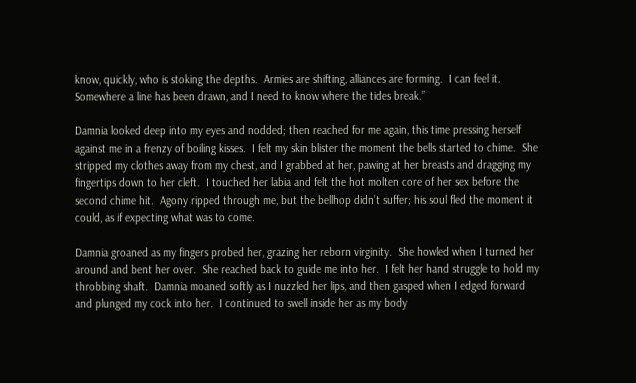know, quickly, who is stoking the depths.  Armies are shifting, alliances are forming.  I can feel it.  Somewhere a line has been drawn, and I need to know where the tides break.”

Damnia looked deep into my eyes and nodded; then reached for me again, this time pressing herself against me in a frenzy of boiling kisses.  I felt my skin blister the moment the bells started to chime.  She stripped my clothes away from my chest, and I grabbed at her, pawing at her breasts and dragging my fingertips down to her cleft.  I touched her labia and felt the hot molten core of her sex before the second chime hit.  Agony ripped through me, but the bellhop didn’t suffer; his soul fled the moment it could, as if expecting what was to come.

Damnia groaned as my fingers probed her, grazing her reborn virginity.  She howled when I turned her around and bent her over.  She reached back to guide me into her.  I felt her hand struggle to hold my throbbing shaft.  Damnia moaned softly as I nuzzled her lips, and then gasped when I edged forward and plunged my cock into her.  I continued to swell inside her as my body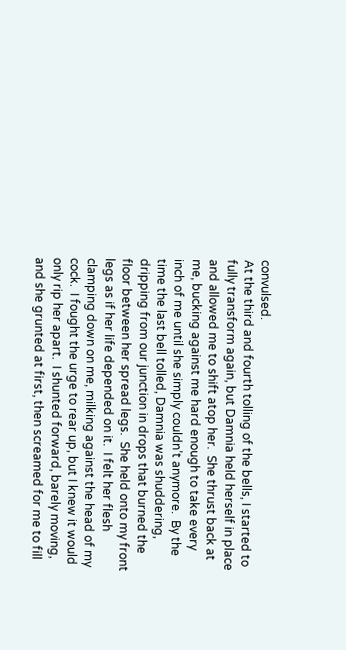convulsed.
At the third and fourth tolling of the bells, I started to fully transform again, but Damnia held herself in place and allowed me to shift atop her.  She thrust back at me, bucking against me hard enough to take every inch of me until she simply couldn’t anymore.  By the time the last bell tolled, Damnia was shuddering, dripping from our junction in drops that burned the floor between her spread legs.  She held onto my front legs as if her life depended on it.  I felt her flesh clamping down on me, milking against the head of my cock.  I fought the urge to rear up, but I knew it would only rip her apart.  I shunted forward, barely moving, and she grunted at first, then screamed for me to fill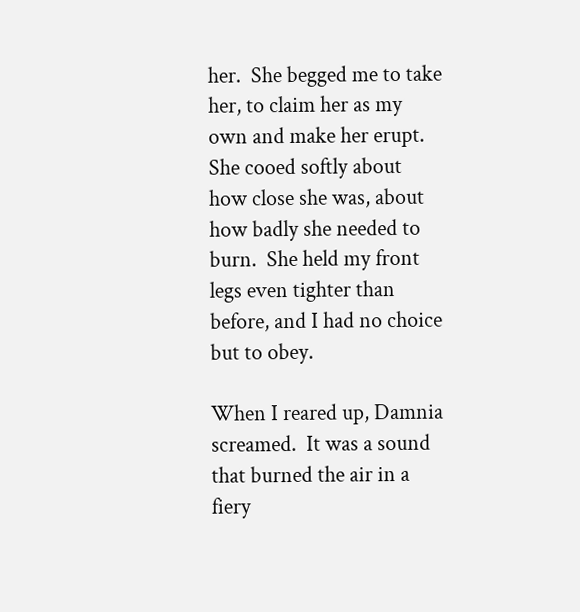her.  She begged me to take her, to claim her as my own and make her erupt.  She cooed softly about how close she was, about how badly she needed to burn.  She held my front legs even tighter than before, and I had no choice but to obey.

When I reared up, Damnia screamed.  It was a sound that burned the air in a fiery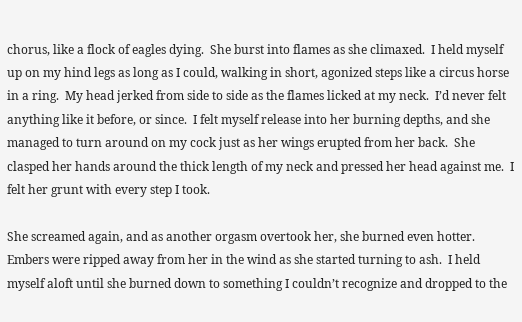chorus, like a flock of eagles dying.  She burst into flames as she climaxed.  I held myself up on my hind legs as long as I could, walking in short, agonized steps like a circus horse in a ring.  My head jerked from side to side as the flames licked at my neck.  I’d never felt anything like it before, or since.  I felt myself release into her burning depths, and she managed to turn around on my cock just as her wings erupted from her back.  She clasped her hands around the thick length of my neck and pressed her head against me.  I felt her grunt with every step I took.

She screamed again, and as another orgasm overtook her, she burned even hotter.  Embers were ripped away from her in the wind as she started turning to ash.  I held myself aloft until she burned down to something I couldn’t recognize and dropped to the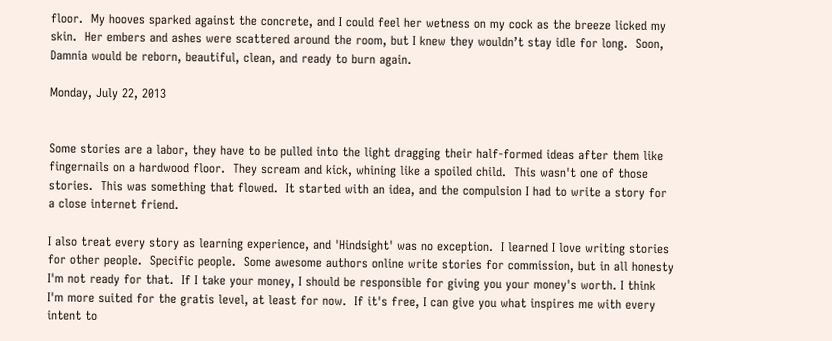floor.  My hooves sparked against the concrete, and I could feel her wetness on my cock as the breeze licked my skin.  Her embers and ashes were scattered around the room, but I knew they wouldn’t stay idle for long.  Soon, Damnia would be reborn, beautiful, clean, and ready to burn again.

Monday, July 22, 2013


Some stories are a labor, they have to be pulled into the light dragging their half-formed ideas after them like fingernails on a hardwood floor.  They scream and kick, whining like a spoiled child.  This wasn't one of those stories.  This was something that flowed.  It started with an idea, and the compulsion I had to write a story for a close internet friend.

I also treat every story as learning experience, and 'Hindsight' was no exception.  I learned I love writing stories for other people.  Specific people.  Some awesome authors online write stories for commission, but in all honesty I'm not ready for that.  If I take your money, I should be responsible for giving you your money's worth. I think I'm more suited for the gratis level, at least for now.  If it's free, I can give you what inspires me with every intent to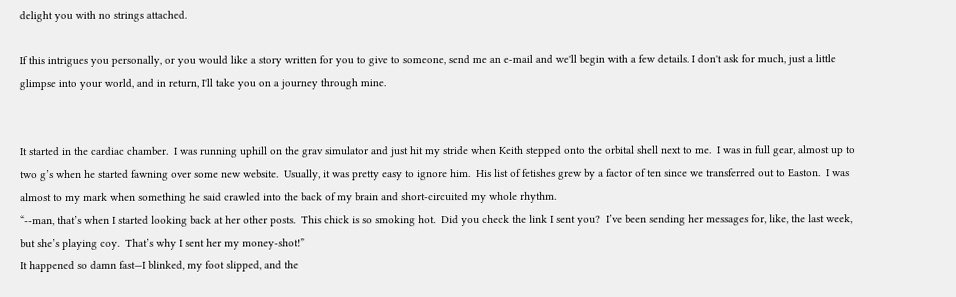delight you with no strings attached.

If this intrigues you personally, or you would like a story written for you to give to someone, send me an e-mail and we'll begin with a few details. I don't ask for much, just a little glimpse into your world, and in return, I'll take you on a journey through mine.


It started in the cardiac chamber.  I was running uphill on the grav simulator and just hit my stride when Keith stepped onto the orbital shell next to me.  I was in full gear, almost up to two g’s when he started fawning over some new website.  Usually, it was pretty easy to ignore him.  His list of fetishes grew by a factor of ten since we transferred out to Easton.  I was almost to my mark when something he said crawled into the back of my brain and short-circuited my whole rhythm.
“--man, that’s when I started looking back at her other posts.  This chick is so smoking hot.  Did you check the link I sent you?  I’ve been sending her messages for, like, the last week, but she’s playing coy.  That’s why I sent her my money-shot!”
It happened so damn fast—I blinked, my foot slipped, and the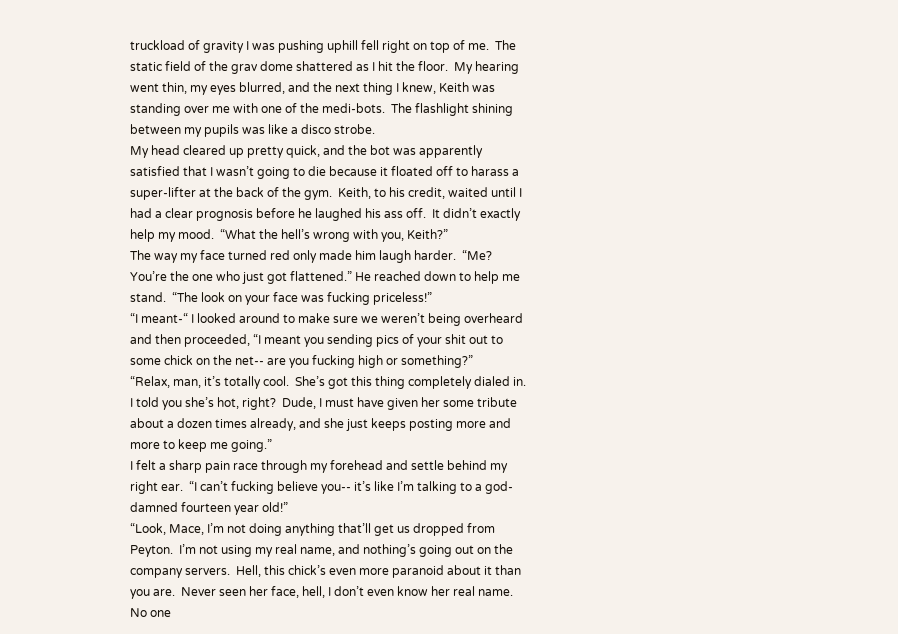truckload of gravity I was pushing uphill fell right on top of me.  The static field of the grav dome shattered as I hit the floor.  My hearing went thin, my eyes blurred, and the next thing I knew, Keith was standing over me with one of the medi-bots.  The flashlight shining between my pupils was like a disco strobe.
My head cleared up pretty quick, and the bot was apparently satisfied that I wasn’t going to die because it floated off to harass a super-lifter at the back of the gym.  Keith, to his credit, waited until I had a clear prognosis before he laughed his ass off.  It didn’t exactly help my mood.  “What the hell’s wrong with you, Keith?”
The way my face turned red only made him laugh harder.  “Me?  You’re the one who just got flattened.” He reached down to help me stand.  “The look on your face was fucking priceless!”
“I meant-“ I looked around to make sure we weren’t being overheard and then proceeded, “I meant you sending pics of your shit out to some chick on the net-- are you fucking high or something?”
“Relax, man, it’s totally cool.  She’s got this thing completely dialed in.  I told you she’s hot, right?  Dude, I must have given her some tribute about a dozen times already, and she just keeps posting more and more to keep me going.”
I felt a sharp pain race through my forehead and settle behind my right ear.  “I can’t fucking believe you-- it’s like I’m talking to a god-damned fourteen year old!”
“Look, Mace, I’m not doing anything that’ll get us dropped from Peyton.  I’m not using my real name, and nothing’s going out on the company servers.  Hell, this chick’s even more paranoid about it than you are.  Never seen her face, hell, I don’t even know her real name.  No one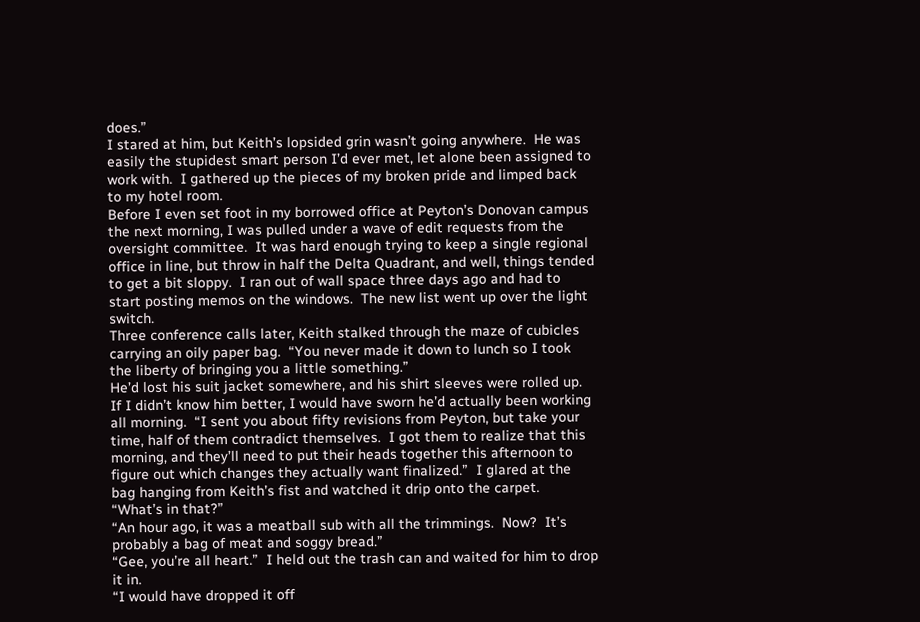does.”
I stared at him, but Keith’s lopsided grin wasn’t going anywhere.  He was easily the stupidest smart person I’d ever met, let alone been assigned to work with.  I gathered up the pieces of my broken pride and limped back to my hotel room.
Before I even set foot in my borrowed office at Peyton’s Donovan campus the next morning, I was pulled under a wave of edit requests from the oversight committee.  It was hard enough trying to keep a single regional office in line, but throw in half the Delta Quadrant, and well, things tended to get a bit sloppy.  I ran out of wall space three days ago and had to start posting memos on the windows.  The new list went up over the light switch.
Three conference calls later, Keith stalked through the maze of cubicles carrying an oily paper bag.  “You never made it down to lunch so I took the liberty of bringing you a little something.”
He’d lost his suit jacket somewhere, and his shirt sleeves were rolled up.  If I didn’t know him better, I would have sworn he’d actually been working all morning.  “I sent you about fifty revisions from Peyton, but take your time, half of them contradict themselves.  I got them to realize that this morning, and they’ll need to put their heads together this afternoon to figure out which changes they actually want finalized.”  I glared at the bag hanging from Keith’s fist and watched it drip onto the carpet.  “What’s in that?”
“An hour ago, it was a meatball sub with all the trimmings.  Now?  It’s probably a bag of meat and soggy bread.”
“Gee, you’re all heart.”  I held out the trash can and waited for him to drop it in.
“I would have dropped it off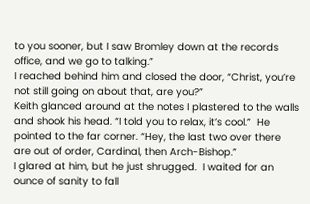to you sooner, but I saw Bromley down at the records office, and we go to talking.”
I reached behind him and closed the door, “Christ, you’re not still going on about that, are you?”
Keith glanced around at the notes I plastered to the walls and shook his head. “I told you to relax, it’s cool.”  He pointed to the far corner. “Hey, the last two over there are out of order, Cardinal, then Arch-Bishop.”
I glared at him, but he just shrugged.  I waited for an ounce of sanity to fall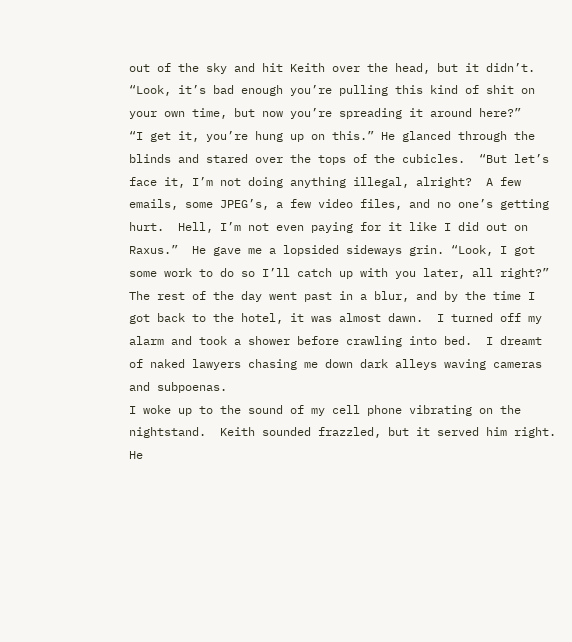out of the sky and hit Keith over the head, but it didn’t.  “Look, it’s bad enough you’re pulling this kind of shit on your own time, but now you’re spreading it around here?”
“I get it, you’re hung up on this.” He glanced through the blinds and stared over the tops of the cubicles.  “But let’s face it, I’m not doing anything illegal, alright?  A few emails, some JPEG’s, a few video files, and no one’s getting hurt.  Hell, I’m not even paying for it like I did out on Raxus.”  He gave me a lopsided sideways grin. “Look, I got some work to do so I’ll catch up with you later, all right?”
The rest of the day went past in a blur, and by the time I got back to the hotel, it was almost dawn.  I turned off my alarm and took a shower before crawling into bed.  I dreamt of naked lawyers chasing me down dark alleys waving cameras and subpoenas.
I woke up to the sound of my cell phone vibrating on the nightstand.  Keith sounded frazzled, but it served him right.  He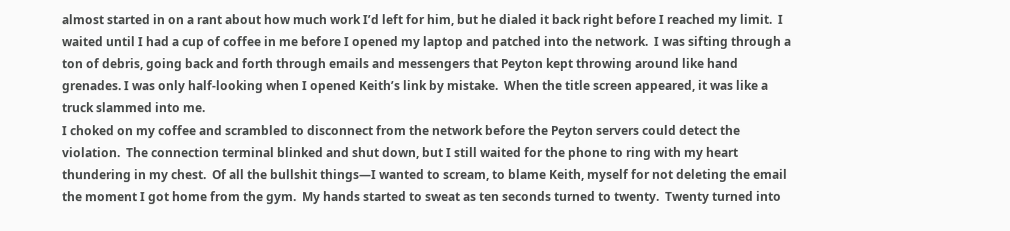almost started in on a rant about how much work I’d left for him, but he dialed it back right before I reached my limit.  I waited until I had a cup of coffee in me before I opened my laptop and patched into the network.  I was sifting through a ton of debris, going back and forth through emails and messengers that Peyton kept throwing around like hand grenades. I was only half-looking when I opened Keith’s link by mistake.  When the title screen appeared, it was like a truck slammed into me.
I choked on my coffee and scrambled to disconnect from the network before the Peyton servers could detect the violation.  The connection terminal blinked and shut down, but I still waited for the phone to ring with my heart thundering in my chest.  Of all the bullshit things—I wanted to scream, to blame Keith, myself for not deleting the email the moment I got home from the gym.  My hands started to sweat as ten seconds turned to twenty.  Twenty turned into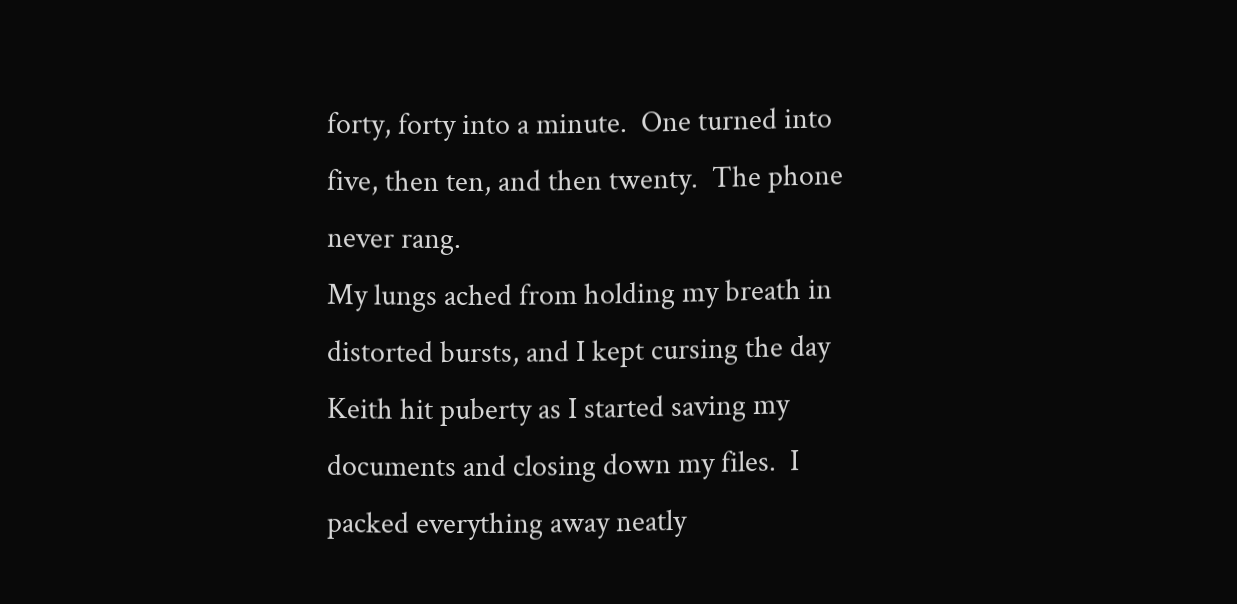forty, forty into a minute.  One turned into five, then ten, and then twenty.  The phone never rang.
My lungs ached from holding my breath in distorted bursts, and I kept cursing the day Keith hit puberty as I started saving my documents and closing down my files.  I packed everything away neatly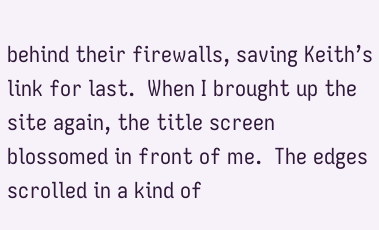behind their firewalls, saving Keith’s link for last.  When I brought up the site again, the title screen blossomed in front of me.  The edges scrolled in a kind of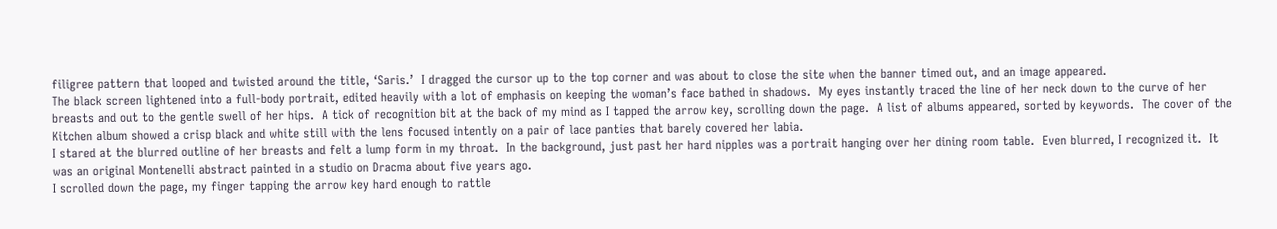filigree pattern that looped and twisted around the title, ‘Saris.’  I dragged the cursor up to the top corner and was about to close the site when the banner timed out, and an image appeared.
The black screen lightened into a full-body portrait, edited heavily with a lot of emphasis on keeping the woman’s face bathed in shadows.  My eyes instantly traced the line of her neck down to the curve of her breasts and out to the gentle swell of her hips.  A tick of recognition bit at the back of my mind as I tapped the arrow key, scrolling down the page.  A list of albums appeared, sorted by keywords.  The cover of the Kitchen album showed a crisp black and white still with the lens focused intently on a pair of lace panties that barely covered her labia.
I stared at the blurred outline of her breasts and felt a lump form in my throat.  In the background, just past her hard nipples was a portrait hanging over her dining room table.  Even blurred, I recognized it.  It was an original Montenelli abstract painted in a studio on Dracma about five years ago.
I scrolled down the page, my finger tapping the arrow key hard enough to rattle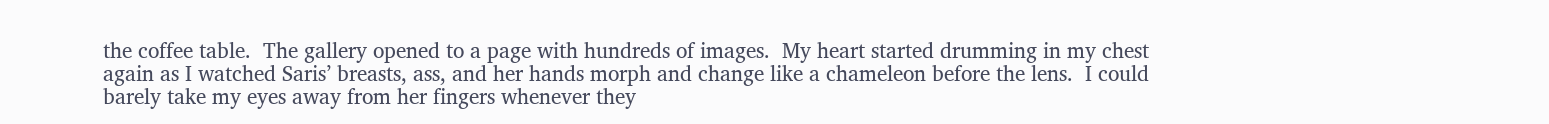the coffee table.  The gallery opened to a page with hundreds of images.  My heart started drumming in my chest again as I watched Saris’ breasts, ass, and her hands morph and change like a chameleon before the lens.  I could barely take my eyes away from her fingers whenever they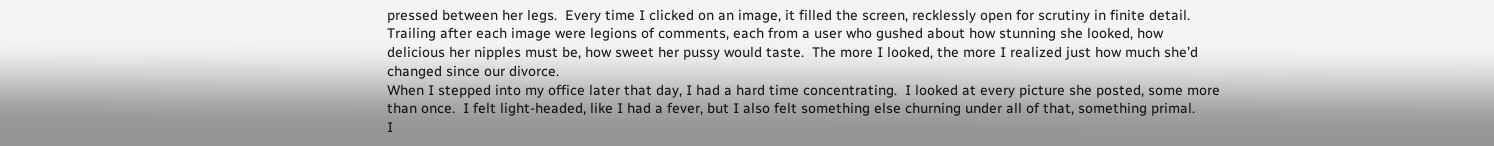pressed between her legs.  Every time I clicked on an image, it filled the screen, recklessly open for scrutiny in finite detail.  Trailing after each image were legions of comments, each from a user who gushed about how stunning she looked, how delicious her nipples must be, how sweet her pussy would taste.  The more I looked, the more I realized just how much she’d changed since our divorce.
When I stepped into my office later that day, I had a hard time concentrating.  I looked at every picture she posted, some more than once.  I felt light-headed, like I had a fever, but I also felt something else churning under all of that, something primal.
I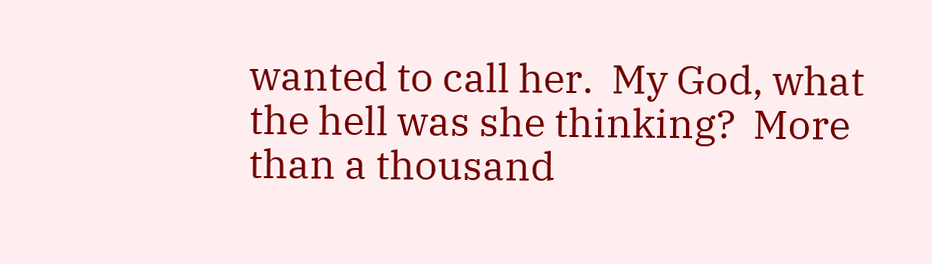wanted to call her.  My God, what the hell was she thinking?  More than a thousand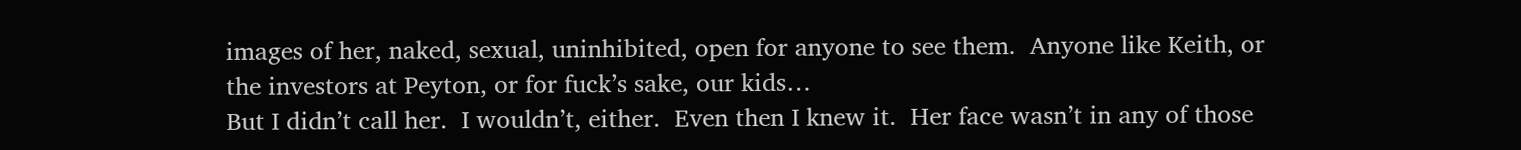images of her, naked, sexual, uninhibited, open for anyone to see them.  Anyone like Keith, or the investors at Peyton, or for fuck’s sake, our kids…
But I didn’t call her.  I wouldn’t, either.  Even then I knew it.  Her face wasn’t in any of those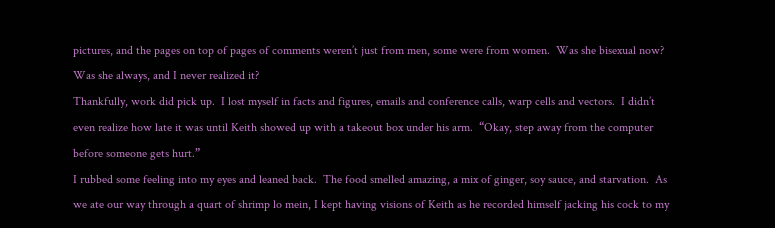pictures, and the pages on top of pages of comments weren’t just from men, some were from women.  Was she bisexual now?  Was she always, and I never realized it?
Thankfully, work did pick up.  I lost myself in facts and figures, emails and conference calls, warp cells and vectors.  I didn’t even realize how late it was until Keith showed up with a takeout box under his arm.  “Okay, step away from the computer before someone gets hurt.”
I rubbed some feeling into my eyes and leaned back.  The food smelled amazing, a mix of ginger, soy sauce, and starvation.  As we ate our way through a quart of shrimp lo mein, I kept having visions of Keith as he recorded himself jacking his cock to my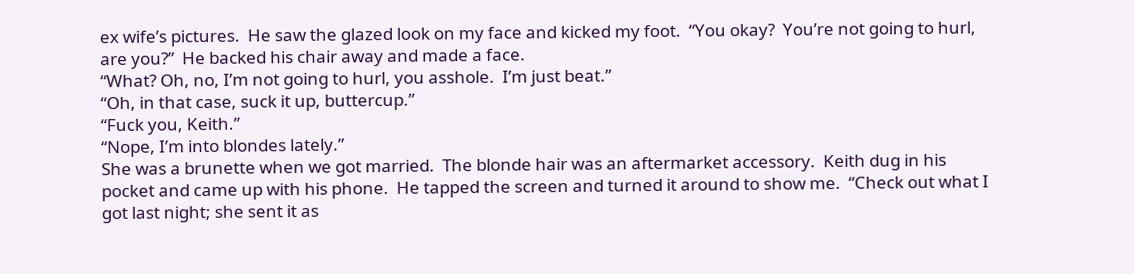ex wife’s pictures.  He saw the glazed look on my face and kicked my foot.  “You okay?  You’re not going to hurl, are you?”  He backed his chair away and made a face.
“What? Oh, no, I’m not going to hurl, you asshole.  I’m just beat.”
“Oh, in that case, suck it up, buttercup.”
“Fuck you, Keith.”
“Nope, I’m into blondes lately.”
She was a brunette when we got married.  The blonde hair was an aftermarket accessory.  Keith dug in his pocket and came up with his phone.  He tapped the screen and turned it around to show me.  “Check out what I got last night; she sent it as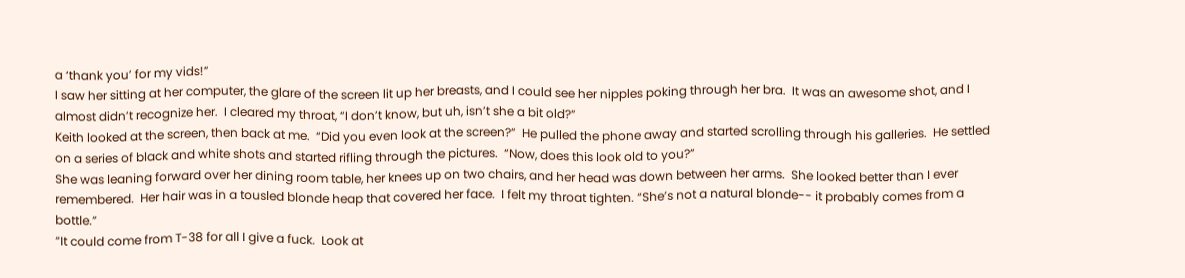a ‘thank you’ for my vids!”
I saw her sitting at her computer, the glare of the screen lit up her breasts, and I could see her nipples poking through her bra.  It was an awesome shot, and I almost didn’t recognize her.  I cleared my throat, “I don’t know, but uh, isn’t she a bit old?”
Keith looked at the screen, then back at me.  “Did you even look at the screen?”  He pulled the phone away and started scrolling through his galleries.  He settled on a series of black and white shots and started rifling through the pictures.  “Now, does this look old to you?”
She was leaning forward over her dining room table, her knees up on two chairs, and her head was down between her arms.  She looked better than I ever remembered.  Her hair was in a tousled blonde heap that covered her face.  I felt my throat tighten. “She’s not a natural blonde-- it probably comes from a bottle.”
“It could come from T-38 for all I give a fuck.  Look at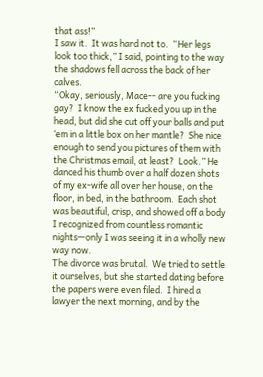that ass!”
I saw it.  It was hard not to.  “Her legs look too thick,” I said, pointing to the way the shadows fell across the back of her calves.
“Okay, seriously, Mace-- are you fucking gay?  I know the ex fucked you up in the head, but did she cut off your balls and put ‘em in a little box on her mantle?  She nice enough to send you pictures of them with the Christmas email, at least?  Look.” He danced his thumb over a half dozen shots of my ex-wife all over her house, on the floor, in bed, in the bathroom.  Each shot was beautiful, crisp, and showed off a body I recognized from countless romantic nights—only I was seeing it in a wholly new way now.
The divorce was brutal.  We tried to settle it ourselves, but she started dating before the papers were even filed.  I hired a lawyer the next morning, and by the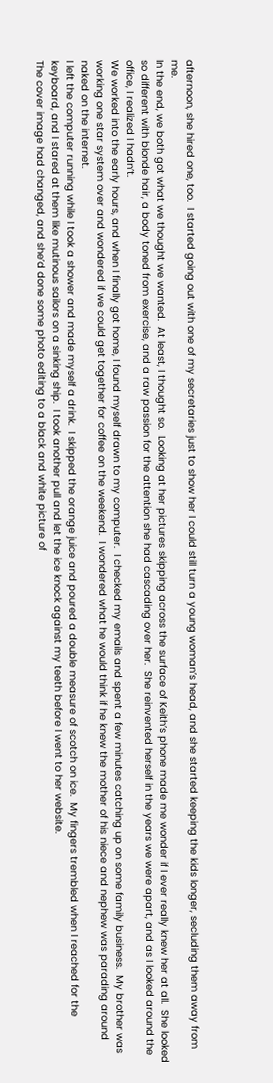afternoon, she hired one, too.  I started going out with one of my secretaries just to show her I could still turn a young woman’s head, and she started keeping the kids longer, secluding them away from me.
In the end, we both got what we thought we wanted.  At least, I thought so.  Looking at her pictures skipping across the surface of Keith’s phone made me wonder if I ever really knew her at all.  She looked so different with blonde hair, a body toned from exercise, and a raw passion for the attention she had cascading over her.  She reinvented herself in the years we were apart, and as I looked around the office, I realized I hadn’t.
We worked into the early hours, and when I finally got home, I found myself drawn to my computer.  I checked my emails and spent a few minutes catching up on some family business.  My brother was working one star system over and wondered if we could get together for coffee on the weekend.  I wondered what he would think if he knew the mother of his niece and nephew was parading around naked on the internet.
I left the computer running while I took a shower and made myself a drink.  I skipped the orange juice and poured a double measure of scotch on ice.  My fingers trembled when I reached for the keyboard, and I stared at them like mutinous sailors on a sinking ship.  I took another pull and let the ice knock against my teeth before I went to her website.
The cover image had changed, and she’d done some photo editing to a black and white picture of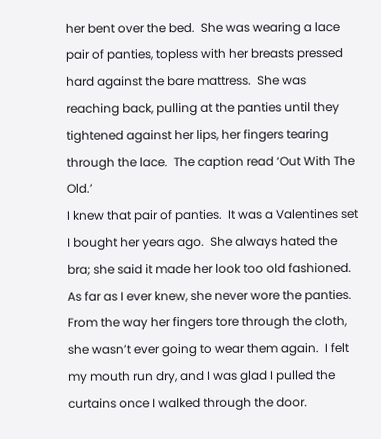her bent over the bed.  She was wearing a lace pair of panties, topless with her breasts pressed hard against the bare mattress.  She was reaching back, pulling at the panties until they tightened against her lips, her fingers tearing through the lace.  The caption read ‘Out With The Old.’
I knew that pair of panties.  It was a Valentines set I bought her years ago.  She always hated the bra; she said it made her look too old fashioned.  As far as I ever knew, she never wore the panties.  From the way her fingers tore through the cloth, she wasn’t ever going to wear them again.  I felt my mouth run dry, and I was glad I pulled the curtains once I walked through the door.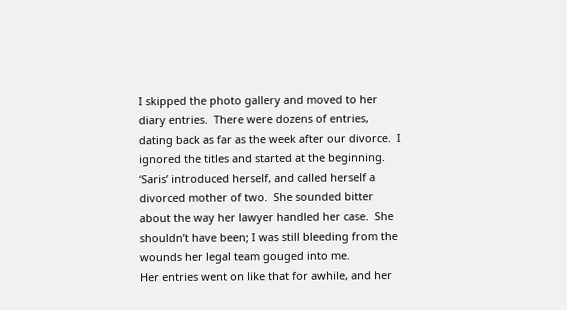I skipped the photo gallery and moved to her diary entries.  There were dozens of entries, dating back as far as the week after our divorce.  I ignored the titles and started at the beginning.  ‘Saris’ introduced herself, and called herself a divorced mother of two.  She sounded bitter about the way her lawyer handled her case.  She shouldn’t have been; I was still bleeding from the wounds her legal team gouged into me.
Her entries went on like that for awhile, and her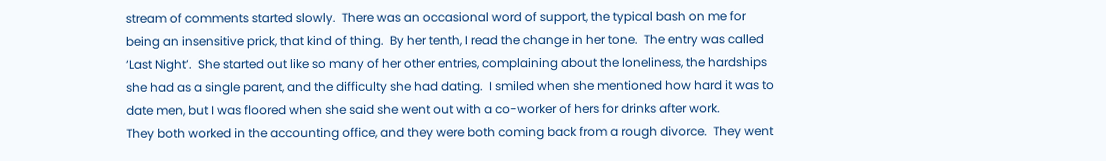stream of comments started slowly.  There was an occasional word of support, the typical bash on me for being an insensitive prick, that kind of thing.  By her tenth, I read the change in her tone.  The entry was called ‘Last Night’.  She started out like so many of her other entries, complaining about the loneliness, the hardships she had as a single parent, and the difficulty she had dating.  I smiled when she mentioned how hard it was to date men, but I was floored when she said she went out with a co-worker of hers for drinks after work.
They both worked in the accounting office, and they were both coming back from a rough divorce.  They went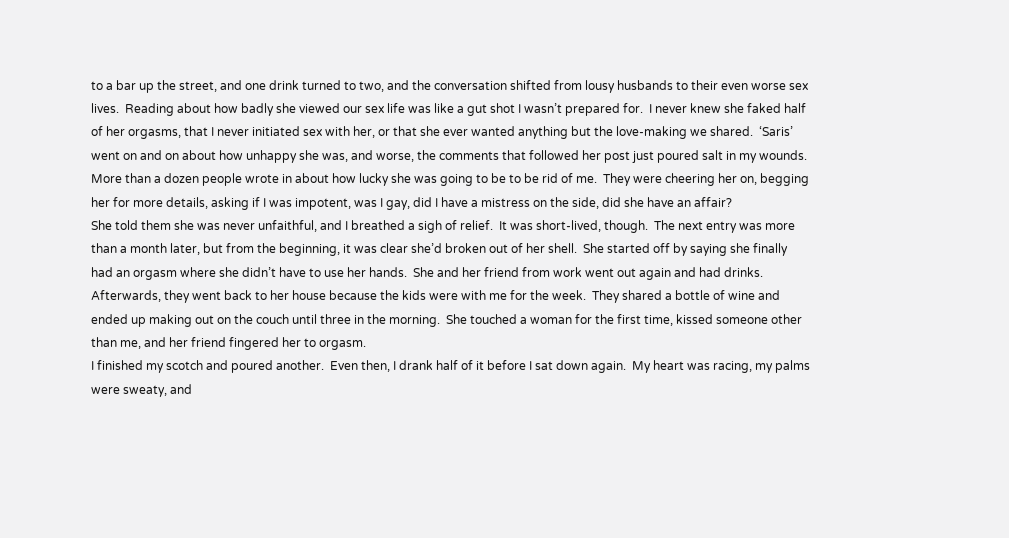to a bar up the street, and one drink turned to two, and the conversation shifted from lousy husbands to their even worse sex lives.  Reading about how badly she viewed our sex life was like a gut shot I wasn’t prepared for.  I never knew she faked half of her orgasms, that I never initiated sex with her, or that she ever wanted anything but the love-making we shared.  ‘Saris’ went on and on about how unhappy she was, and worse, the comments that followed her post just poured salt in my wounds.  More than a dozen people wrote in about how lucky she was going to be to be rid of me.  They were cheering her on, begging her for more details, asking if I was impotent, was I gay, did I have a mistress on the side, did she have an affair?
She told them she was never unfaithful, and I breathed a sigh of relief.  It was short-lived, though.  The next entry was more than a month later, but from the beginning, it was clear she’d broken out of her shell.  She started off by saying she finally had an orgasm where she didn’t have to use her hands.  She and her friend from work went out again and had drinks.  Afterwards, they went back to her house because the kids were with me for the week.  They shared a bottle of wine and ended up making out on the couch until three in the morning.  She touched a woman for the first time, kissed someone other than me, and her friend fingered her to orgasm.
I finished my scotch and poured another.  Even then, I drank half of it before I sat down again.  My heart was racing, my palms were sweaty, and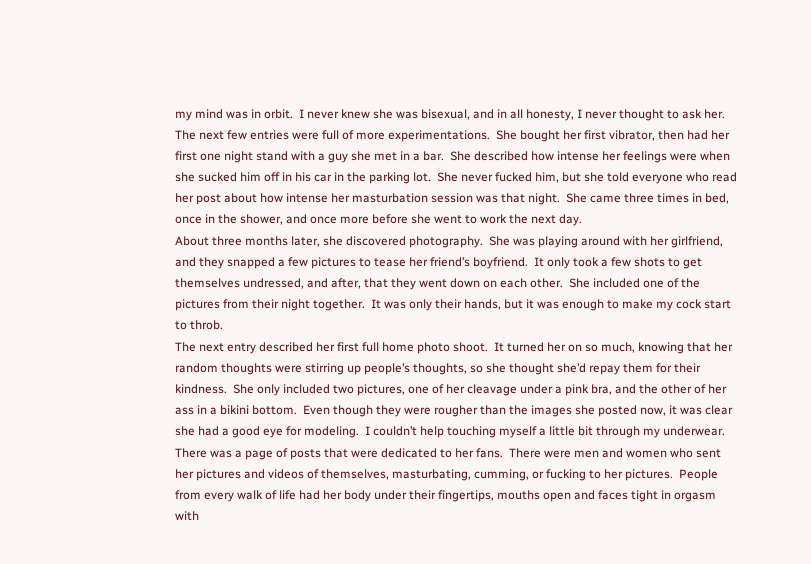my mind was in orbit.  I never knew she was bisexual, and in all honesty, I never thought to ask her.
The next few entries were full of more experimentations.  She bought her first vibrator, then had her first one night stand with a guy she met in a bar.  She described how intense her feelings were when she sucked him off in his car in the parking lot.  She never fucked him, but she told everyone who read her post about how intense her masturbation session was that night.  She came three times in bed, once in the shower, and once more before she went to work the next day.
About three months later, she discovered photography.  She was playing around with her girlfriend, and they snapped a few pictures to tease her friend’s boyfriend.  It only took a few shots to get themselves undressed, and after, that they went down on each other.  She included one of the pictures from their night together.  It was only their hands, but it was enough to make my cock start to throb.
The next entry described her first full home photo shoot.  It turned her on so much, knowing that her random thoughts were stirring up people’s thoughts, so she thought she’d repay them for their kindness.  She only included two pictures, one of her cleavage under a pink bra, and the other of her ass in a bikini bottom.  Even though they were rougher than the images she posted now, it was clear she had a good eye for modeling.  I couldn’t help touching myself a little bit through my underwear.
There was a page of posts that were dedicated to her fans.  There were men and women who sent her pictures and videos of themselves, masturbating, cumming, or fucking to her pictures.  People from every walk of life had her body under their fingertips, mouths open and faces tight in orgasm with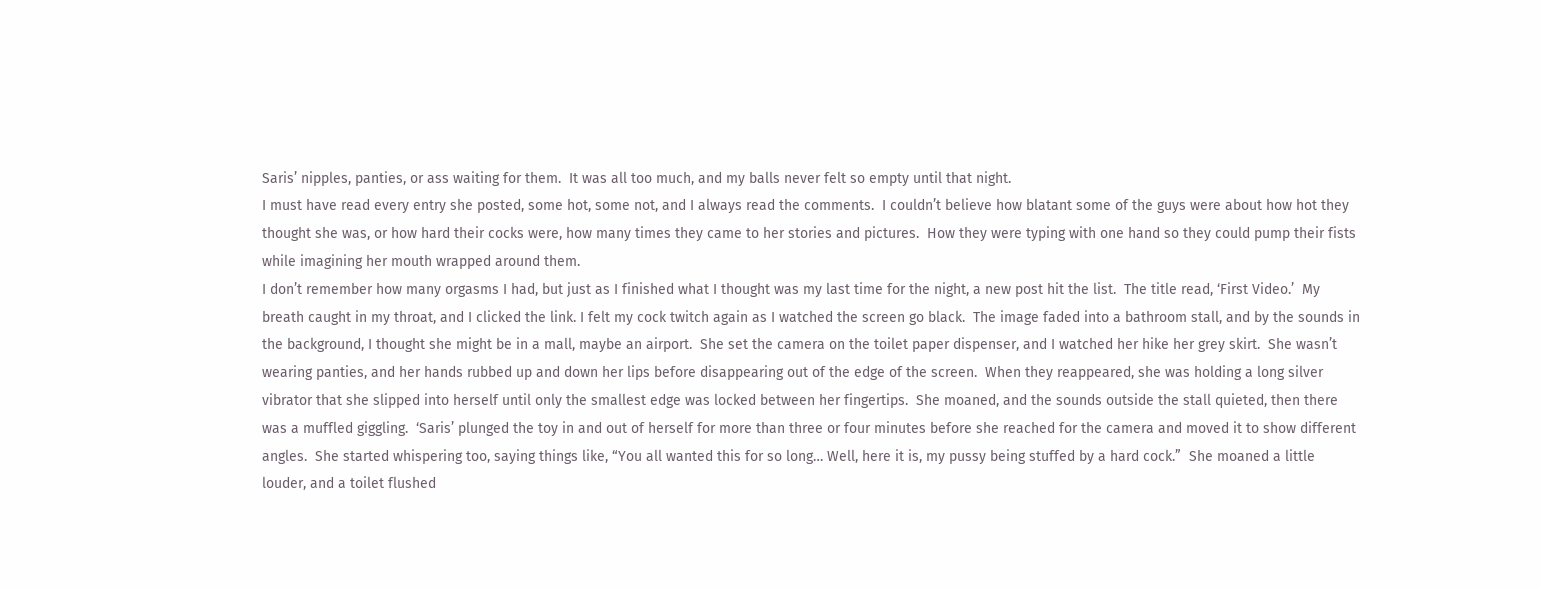Saris’ nipples, panties, or ass waiting for them.  It was all too much, and my balls never felt so empty until that night.
I must have read every entry she posted, some hot, some not, and I always read the comments.  I couldn’t believe how blatant some of the guys were about how hot they thought she was, or how hard their cocks were, how many times they came to her stories and pictures.  How they were typing with one hand so they could pump their fists while imagining her mouth wrapped around them.
I don’t remember how many orgasms I had, but just as I finished what I thought was my last time for the night, a new post hit the list.  The title read, ‘First Video.’  My breath caught in my throat, and I clicked the link. I felt my cock twitch again as I watched the screen go black.  The image faded into a bathroom stall, and by the sounds in the background, I thought she might be in a mall, maybe an airport.  She set the camera on the toilet paper dispenser, and I watched her hike her grey skirt.  She wasn’t wearing panties, and her hands rubbed up and down her lips before disappearing out of the edge of the screen.  When they reappeared, she was holding a long silver vibrator that she slipped into herself until only the smallest edge was locked between her fingertips.  She moaned, and the sounds outside the stall quieted, then there was a muffled giggling.  ‘Saris’ plunged the toy in and out of herself for more than three or four minutes before she reached for the camera and moved it to show different angles.  She started whispering too, saying things like, “You all wanted this for so long… Well, here it is, my pussy being stuffed by a hard cock.”  She moaned a little louder, and a toilet flushed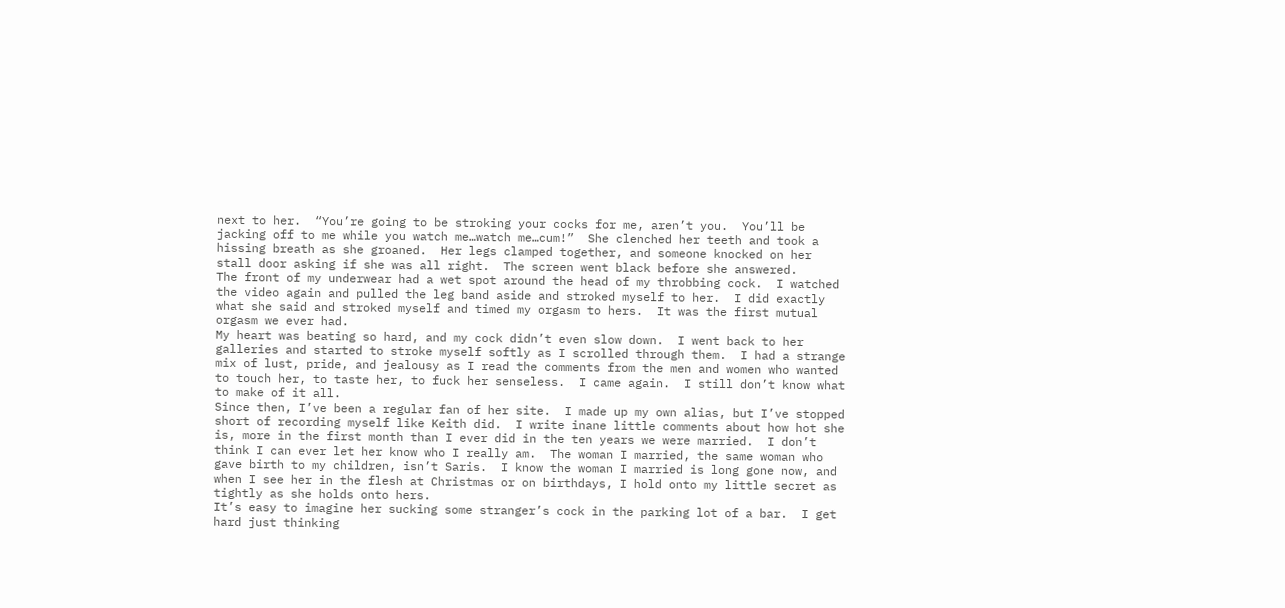next to her.  “You’re going to be stroking your cocks for me, aren’t you.  You’ll be jacking off to me while you watch me…watch me…cum!”  She clenched her teeth and took a hissing breath as she groaned.  Her legs clamped together, and someone knocked on her stall door asking if she was all right.  The screen went black before she answered.
The front of my underwear had a wet spot around the head of my throbbing cock.  I watched the video again and pulled the leg band aside and stroked myself to her.  I did exactly what she said and stroked myself and timed my orgasm to hers.  It was the first mutual orgasm we ever had.
My heart was beating so hard, and my cock didn’t even slow down.  I went back to her galleries and started to stroke myself softly as I scrolled through them.  I had a strange mix of lust, pride, and jealousy as I read the comments from the men and women who wanted to touch her, to taste her, to fuck her senseless.  I came again.  I still don’t know what to make of it all.
Since then, I’ve been a regular fan of her site.  I made up my own alias, but I’ve stopped short of recording myself like Keith did.  I write inane little comments about how hot she is, more in the first month than I ever did in the ten years we were married.  I don’t think I can ever let her know who I really am.  The woman I married, the same woman who gave birth to my children, isn’t Saris.  I know the woman I married is long gone now, and when I see her in the flesh at Christmas or on birthdays, I hold onto my little secret as tightly as she holds onto hers.
It’s easy to imagine her sucking some stranger’s cock in the parking lot of a bar.  I get hard just thinking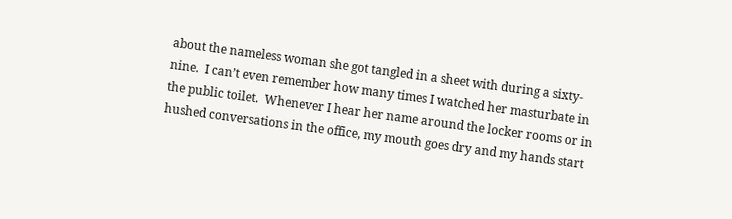about the nameless woman she got tangled in a sheet with during a sixty-nine.  I can’t even remember how many times I watched her masturbate in the public toilet.  Whenever I hear her name around the locker rooms or in hushed conversations in the office, my mouth goes dry and my hands start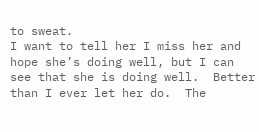to sweat.
I want to tell her I miss her and hope she’s doing well, but I can see that she is doing well.  Better than I ever let her do.  The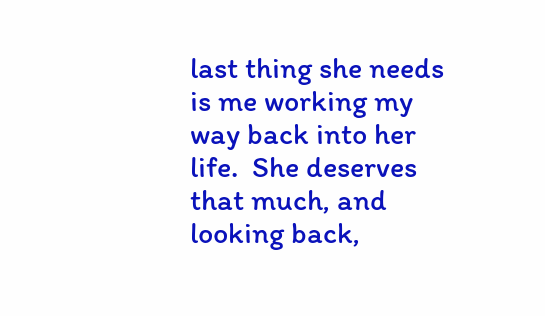last thing she needs is me working my way back into her life.  She deserves that much, and looking back,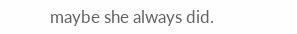maybe she always did.